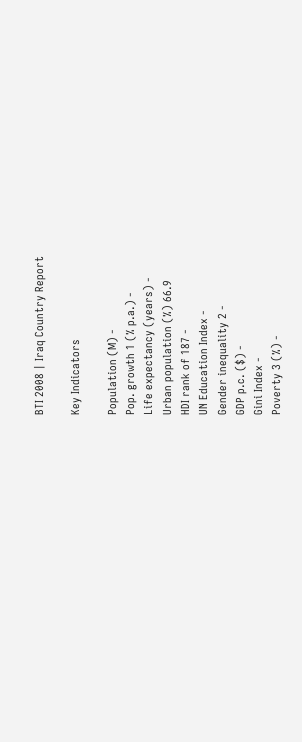BTI 2008 | Iraq Country Report

Key Indicators

Population (M) -
Pop. growth 1 (% p.a.) -
Life expectancy (years) -
Urban population (%) 66.9
HDI rank of 187 -
UN Education Index -
Gender inequality 2 -
GDP p.c. ($) -
Gini Index -
Poverty 3 (%) -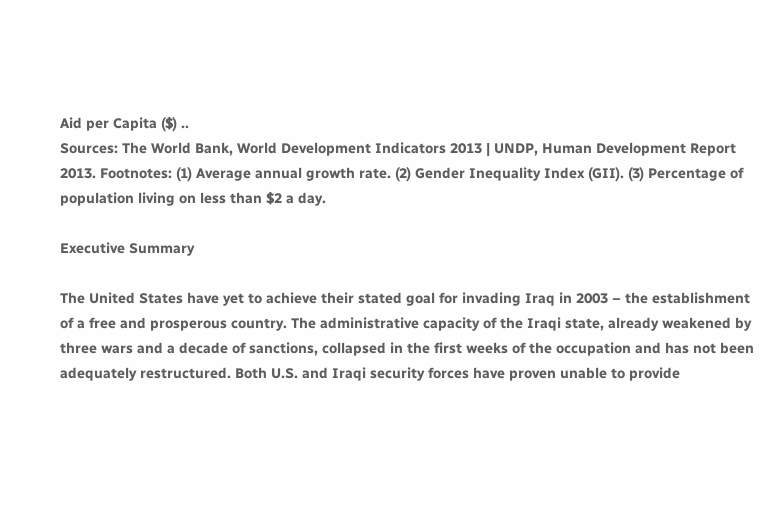Aid per Capita ($) ..
Sources: The World Bank, World Development Indicators 2013 | UNDP, Human Development Report 2013. Footnotes: (1) Average annual growth rate. (2) Gender Inequality Index (GII). (3) Percentage of population living on less than $2 a day.

Executive Summary

The United States have yet to achieve their stated goal for invading Iraq in 2003 – the establishment of a free and prosperous country. The administrative capacity of the Iraqi state, already weakened by three wars and a decade of sanctions, collapsed in the first weeks of the occupation and has not been adequately restructured. Both U.S. and Iraqi security forces have proven unable to provide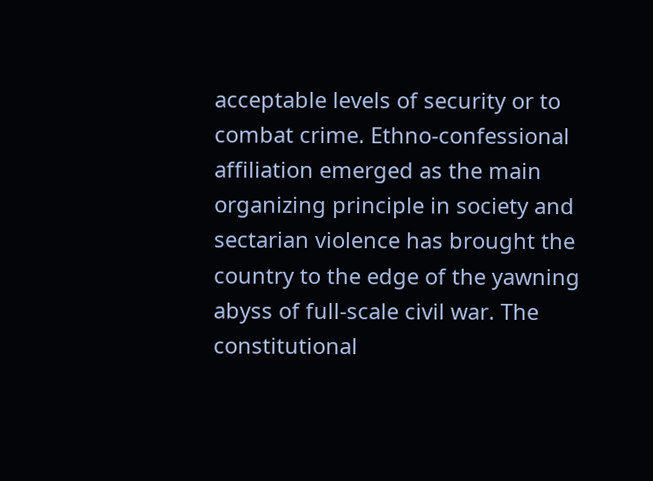acceptable levels of security or to combat crime. Ethno-confessional affiliation emerged as the main organizing principle in society and sectarian violence has brought the country to the edge of the yawning abyss of full-scale civil war. The constitutional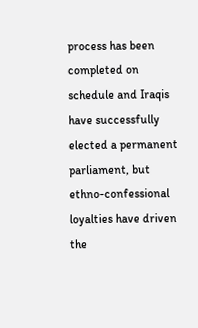process has been completed on schedule and Iraqis have successfully elected a permanent parliament, but ethno-confessional loyalties have driven the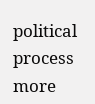political process more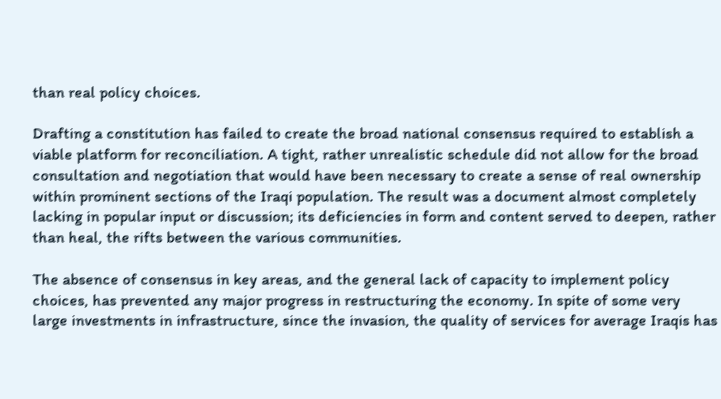than real policy choices.

Drafting a constitution has failed to create the broad national consensus required to establish a viable platform for reconciliation. A tight, rather unrealistic schedule did not allow for the broad consultation and negotiation that would have been necessary to create a sense of real ownership within prominent sections of the Iraqi population. The result was a document almost completely lacking in popular input or discussion; its deficiencies in form and content served to deepen, rather than heal, the rifts between the various communities.

The absence of consensus in key areas, and the general lack of capacity to implement policy choices, has prevented any major progress in restructuring the economy. In spite of some very large investments in infrastructure, since the invasion, the quality of services for average Iraqis has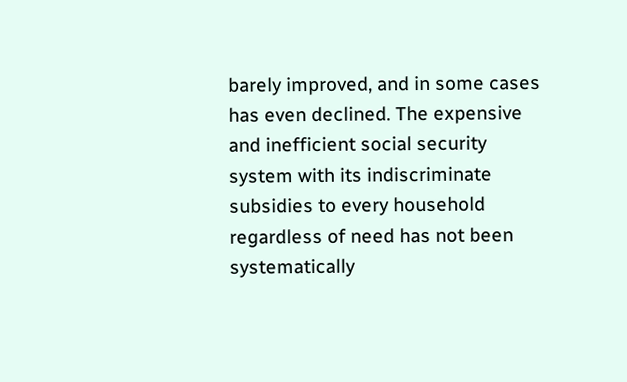barely improved, and in some cases has even declined. The expensive and inefficient social security system with its indiscriminate subsidies to every household regardless of need has not been systematically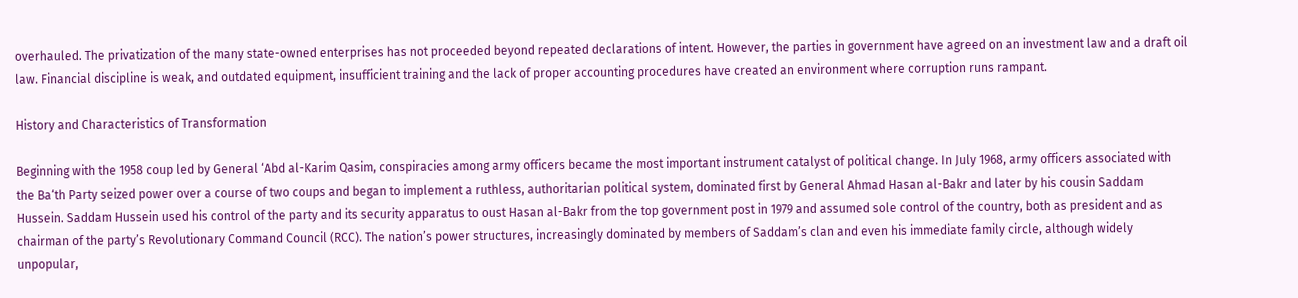overhauled. The privatization of the many state-owned enterprises has not proceeded beyond repeated declarations of intent. However, the parties in government have agreed on an investment law and a draft oil law. Financial discipline is weak, and outdated equipment, insufficient training and the lack of proper accounting procedures have created an environment where corruption runs rampant.

History and Characteristics of Transformation

Beginning with the 1958 coup led by General ‘Abd al-Karim Qasim, conspiracies among army officers became the most important instrument catalyst of political change. In July 1968, army officers associated with the Ba‘th Party seized power over a course of two coups and began to implement a ruthless, authoritarian political system, dominated first by General Ahmad Hasan al-Bakr and later by his cousin Saddam Hussein. Saddam Hussein used his control of the party and its security apparatus to oust Hasan al-Bakr from the top government post in 1979 and assumed sole control of the country, both as president and as chairman of the party’s Revolutionary Command Council (RCC). The nation’s power structures, increasingly dominated by members of Saddam’s clan and even his immediate family circle, although widely unpopular,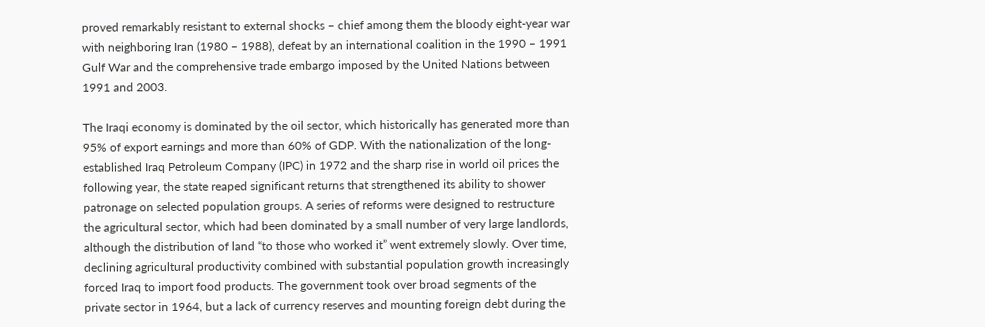proved remarkably resistant to external shocks – chief among them the bloody eight-year war with neighboring Iran (1980 – 1988), defeat by an international coalition in the 1990 – 1991 Gulf War and the comprehensive trade embargo imposed by the United Nations between 1991 and 2003.

The Iraqi economy is dominated by the oil sector, which historically has generated more than 95% of export earnings and more than 60% of GDP. With the nationalization of the long-established Iraq Petroleum Company (IPC) in 1972 and the sharp rise in world oil prices the following year, the state reaped significant returns that strengthened its ability to shower patronage on selected population groups. A series of reforms were designed to restructure the agricultural sector, which had been dominated by a small number of very large landlords, although the distribution of land “to those who worked it” went extremely slowly. Over time, declining agricultural productivity combined with substantial population growth increasingly forced Iraq to import food products. The government took over broad segments of the private sector in 1964, but a lack of currency reserves and mounting foreign debt during the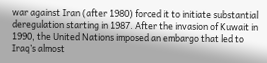war against Iran (after 1980) forced it to initiate substantial deregulation starting in 1987. After the invasion of Kuwait in 1990, the United Nations imposed an embargo that led to Iraq’s almost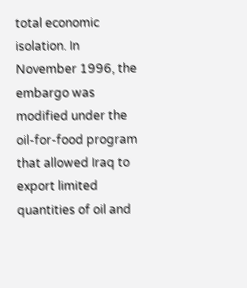total economic isolation. In November 1996, the embargo was modified under the oil-for-food program that allowed Iraq to export limited quantities of oil and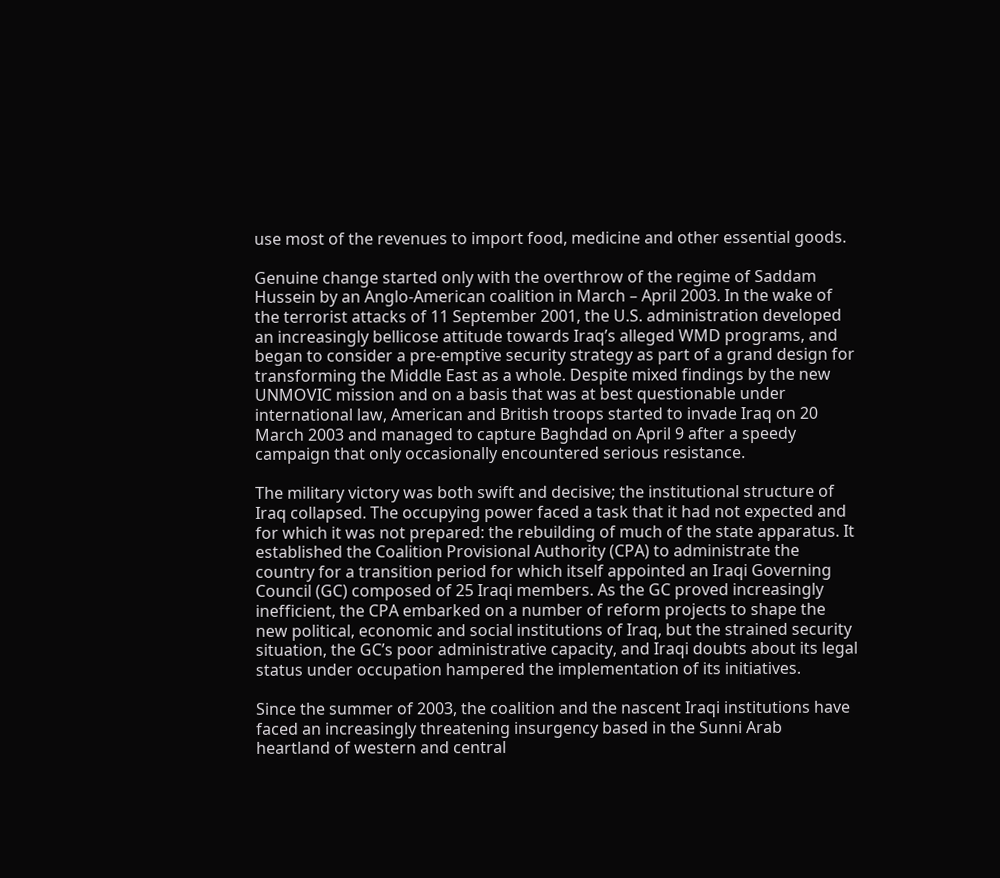use most of the revenues to import food, medicine and other essential goods.

Genuine change started only with the overthrow of the regime of Saddam Hussein by an Anglo-American coalition in March – April 2003. In the wake of the terrorist attacks of 11 September 2001, the U.S. administration developed an increasingly bellicose attitude towards Iraq’s alleged WMD programs, and began to consider a pre-emptive security strategy as part of a grand design for transforming the Middle East as a whole. Despite mixed findings by the new UNMOVIC mission and on a basis that was at best questionable under international law, American and British troops started to invade Iraq on 20 March 2003 and managed to capture Baghdad on April 9 after a speedy campaign that only occasionally encountered serious resistance.

The military victory was both swift and decisive; the institutional structure of Iraq collapsed. The occupying power faced a task that it had not expected and for which it was not prepared: the rebuilding of much of the state apparatus. It established the Coalition Provisional Authority (CPA) to administrate the country for a transition period for which itself appointed an Iraqi Governing Council (GC) composed of 25 Iraqi members. As the GC proved increasingly inefficient, the CPA embarked on a number of reform projects to shape the new political, economic and social institutions of Iraq, but the strained security situation, the GC’s poor administrative capacity, and Iraqi doubts about its legal status under occupation hampered the implementation of its initiatives.

Since the summer of 2003, the coalition and the nascent Iraqi institutions have faced an increasingly threatening insurgency based in the Sunni Arab heartland of western and central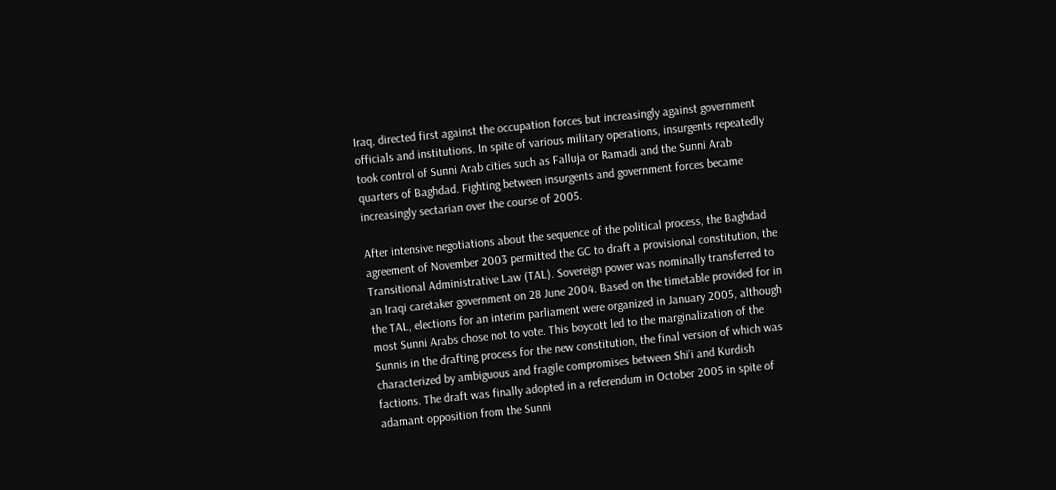Iraq, directed first against the occupation forces but increasingly against government officials and institutions. In spite of various military operations, insurgents repeatedly took control of Sunni Arab cities such as Falluja or Ramadi and the Sunni Arab quarters of Baghdad. Fighting between insurgents and government forces became increasingly sectarian over the course of 2005.

After intensive negotiations about the sequence of the political process, the Baghdad agreement of November 2003 permitted the GC to draft a provisional constitution, the Transitional Administrative Law (TAL). Sovereign power was nominally transferred to an Iraqi caretaker government on 28 June 2004. Based on the timetable provided for in the TAL, elections for an interim parliament were organized in January 2005, although most Sunni Arabs chose not to vote. This boycott led to the marginalization of the Sunnis in the drafting process for the new constitution, the final version of which was characterized by ambiguous and fragile compromises between Shi’i and Kurdish factions. The draft was finally adopted in a referendum in October 2005 in spite of adamant opposition from the Sunni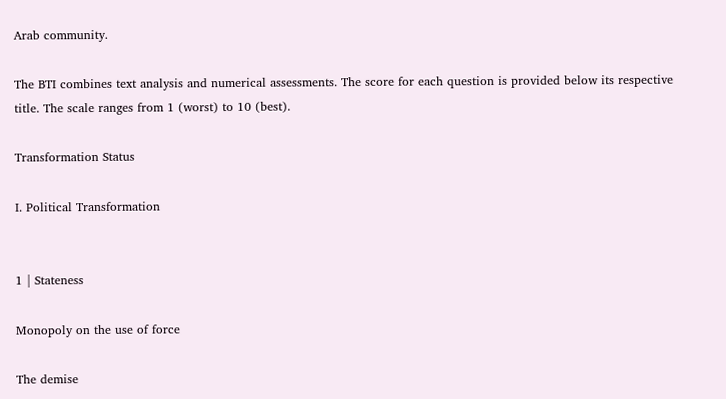Arab community.

The BTI combines text analysis and numerical assessments. The score for each question is provided below its respective title. The scale ranges from 1 (worst) to 10 (best).

Transformation Status

I. Political Transformation


1 | Stateness

Monopoly on the use of force

The demise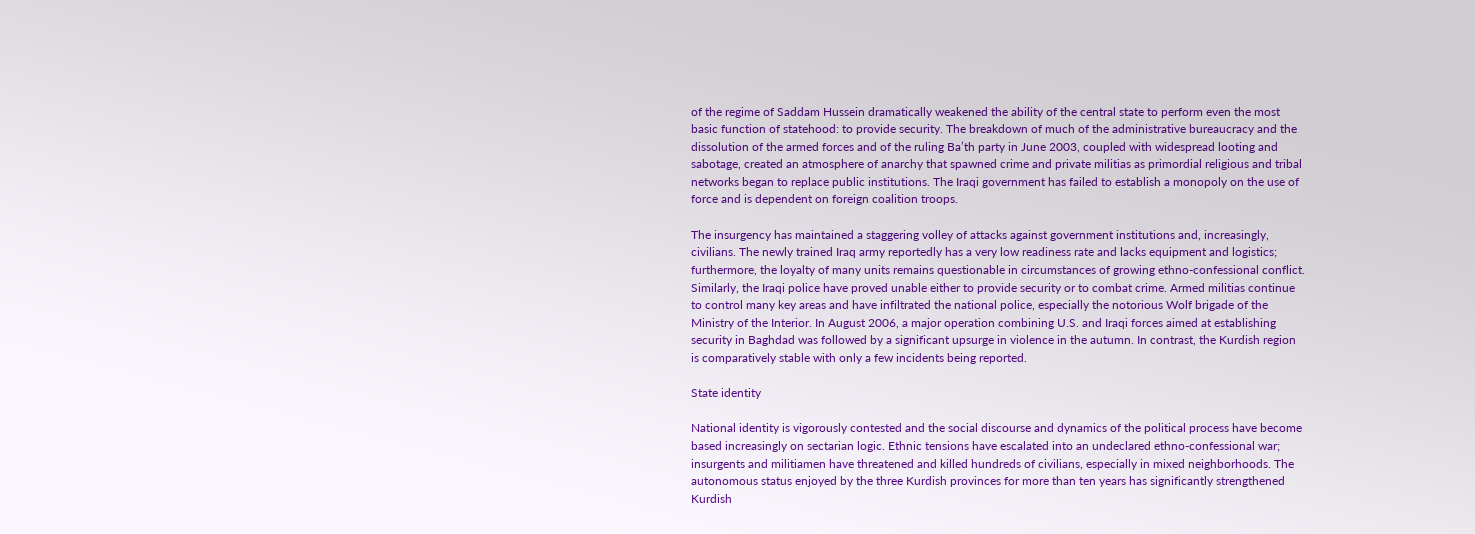of the regime of Saddam Hussein dramatically weakened the ability of the central state to perform even the most basic function of statehood: to provide security. The breakdown of much of the administrative bureaucracy and the dissolution of the armed forces and of the ruling Ba’th party in June 2003, coupled with widespread looting and sabotage, created an atmosphere of anarchy that spawned crime and private militias as primordial religious and tribal networks began to replace public institutions. The Iraqi government has failed to establish a monopoly on the use of force and is dependent on foreign coalition troops.

The insurgency has maintained a staggering volley of attacks against government institutions and, increasingly, civilians. The newly trained Iraq army reportedly has a very low readiness rate and lacks equipment and logistics; furthermore, the loyalty of many units remains questionable in circumstances of growing ethno-confessional conflict. Similarly, the Iraqi police have proved unable either to provide security or to combat crime. Armed militias continue to control many key areas and have infiltrated the national police, especially the notorious Wolf brigade of the Ministry of the Interior. In August 2006, a major operation combining U.S. and Iraqi forces aimed at establishing security in Baghdad was followed by a significant upsurge in violence in the autumn. In contrast, the Kurdish region is comparatively stable with only a few incidents being reported.

State identity

National identity is vigorously contested and the social discourse and dynamics of the political process have become based increasingly on sectarian logic. Ethnic tensions have escalated into an undeclared ethno-confessional war; insurgents and militiamen have threatened and killed hundreds of civilians, especially in mixed neighborhoods. The autonomous status enjoyed by the three Kurdish provinces for more than ten years has significantly strengthened Kurdish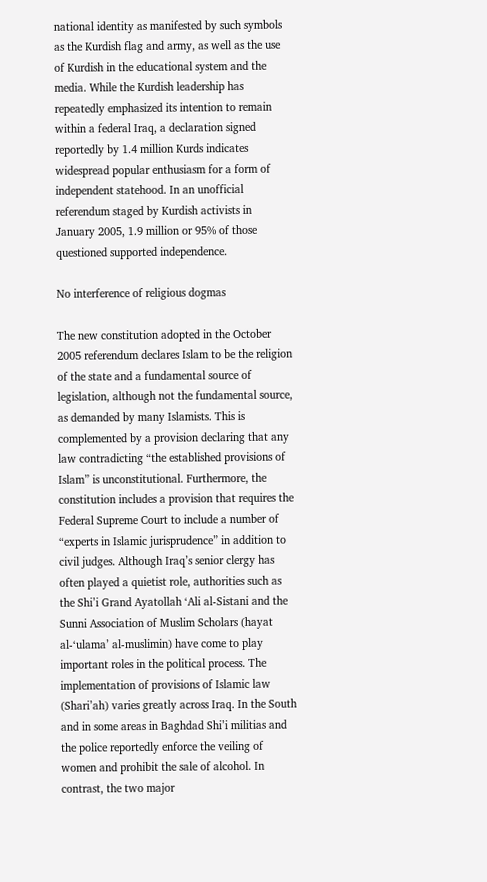national identity as manifested by such symbols as the Kurdish flag and army, as well as the use of Kurdish in the educational system and the media. While the Kurdish leadership has repeatedly emphasized its intention to remain within a federal Iraq, a declaration signed reportedly by 1.4 million Kurds indicates widespread popular enthusiasm for a form of independent statehood. In an unofficial referendum staged by Kurdish activists in January 2005, 1.9 million or 95% of those questioned supported independence.

No interference of religious dogmas

The new constitution adopted in the October 2005 referendum declares Islam to be the religion of the state and a fundamental source of legislation, although not the fundamental source, as demanded by many Islamists. This is complemented by a provision declaring that any law contradicting “the established provisions of Islam” is unconstitutional. Furthermore, the constitution includes a provision that requires the Federal Supreme Court to include a number of “experts in Islamic jurisprudence” in addition to civil judges. Although Iraq’s senior clergy has often played a quietist role, authorities such as the Shi’i Grand Ayatollah ‘Ali al-Sistani and the Sunni Association of Muslim Scholars (hayat al-‘ulama’ al-muslimin) have come to play important roles in the political process. The implementation of provisions of Islamic law (Shari’ah) varies greatly across Iraq. In the South and in some areas in Baghdad Shi’i militias and the police reportedly enforce the veiling of women and prohibit the sale of alcohol. In contrast, the two major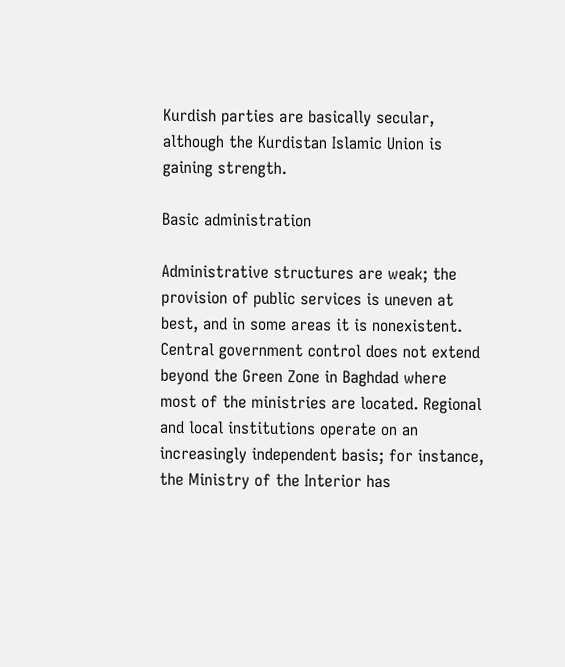Kurdish parties are basically secular, although the Kurdistan Islamic Union is gaining strength.

Basic administration

Administrative structures are weak; the provision of public services is uneven at best, and in some areas it is nonexistent. Central government control does not extend beyond the Green Zone in Baghdad where most of the ministries are located. Regional and local institutions operate on an increasingly independent basis; for instance, the Ministry of the Interior has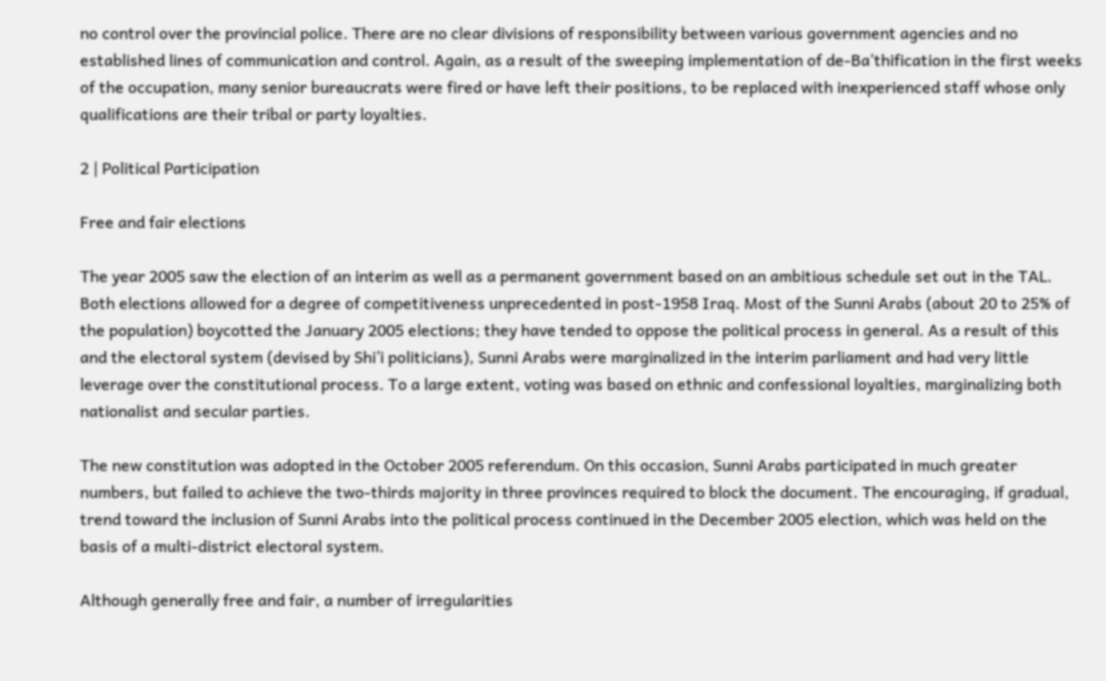no control over the provincial police. There are no clear divisions of responsibility between various government agencies and no established lines of communication and control. Again, as a result of the sweeping implementation of de-Ba‘thification in the first weeks of the occupation, many senior bureaucrats were fired or have left their positions, to be replaced with inexperienced staff whose only qualifications are their tribal or party loyalties.

2 | Political Participation

Free and fair elections

The year 2005 saw the election of an interim as well as a permanent government based on an ambitious schedule set out in the TAL. Both elections allowed for a degree of competitiveness unprecedented in post-1958 Iraq. Most of the Sunni Arabs (about 20 to 25% of the population) boycotted the January 2005 elections; they have tended to oppose the political process in general. As a result of this and the electoral system (devised by Shi’i politicians), Sunni Arabs were marginalized in the interim parliament and had very little leverage over the constitutional process. To a large extent, voting was based on ethnic and confessional loyalties, marginalizing both nationalist and secular parties.

The new constitution was adopted in the October 2005 referendum. On this occasion, Sunni Arabs participated in much greater numbers, but failed to achieve the two-thirds majority in three provinces required to block the document. The encouraging, if gradual, trend toward the inclusion of Sunni Arabs into the political process continued in the December 2005 election, which was held on the basis of a multi-district electoral system.

Although generally free and fair, a number of irregularities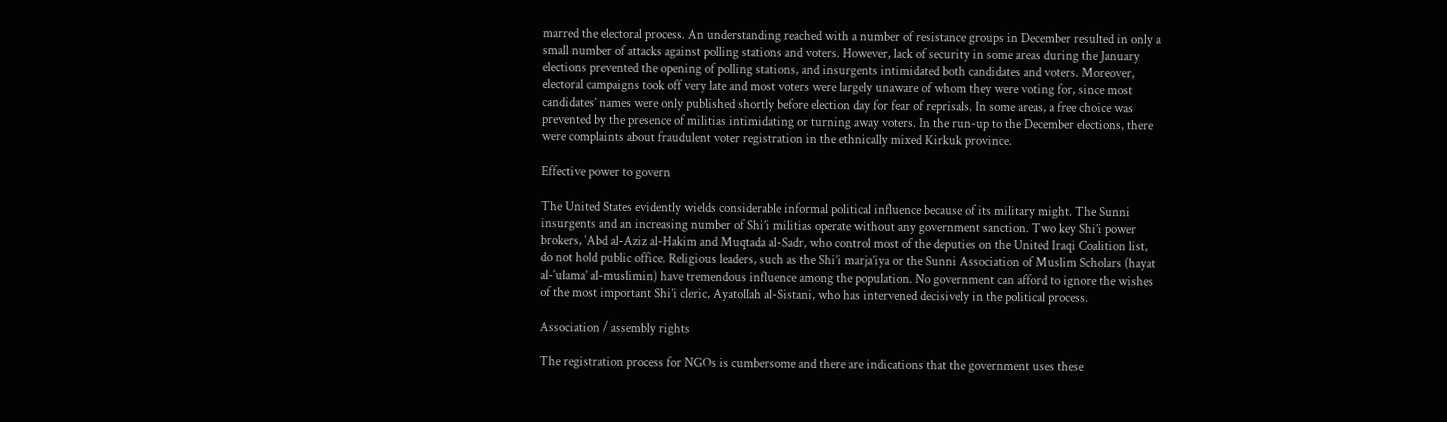marred the electoral process. An understanding reached with a number of resistance groups in December resulted in only a small number of attacks against polling stations and voters. However, lack of security in some areas during the January elections prevented the opening of polling stations, and insurgents intimidated both candidates and voters. Moreover, electoral campaigns took off very late and most voters were largely unaware of whom they were voting for, since most candidates’ names were only published shortly before election day for fear of reprisals. In some areas, a free choice was prevented by the presence of militias intimidating or turning away voters. In the run-up to the December elections, there were complaints about fraudulent voter registration in the ethnically mixed Kirkuk province.

Effective power to govern

The United States evidently wields considerable informal political influence because of its military might. The Sunni insurgents and an increasing number of Shi’i militias operate without any government sanction. Two key Shi’i power brokers, ‘Abd al-Aziz al-Hakim and Muqtada al-Sadr, who control most of the deputies on the United Iraqi Coalition list, do not hold public office. Religious leaders, such as the Shi’i marja’iya or the Sunni Association of Muslim Scholars (hayat al-‘ulama’ al-muslimin) have tremendous influence among the population. No government can afford to ignore the wishes of the most important Shi’i cleric, Ayatollah al-Sistani, who has intervened decisively in the political process.

Association / assembly rights

The registration process for NGOs is cumbersome and there are indications that the government uses these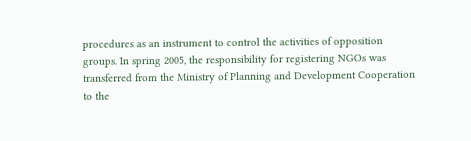procedures as an instrument to control the activities of opposition groups. In spring 2005, the responsibility for registering NGOs was transferred from the Ministry of Planning and Development Cooperation to the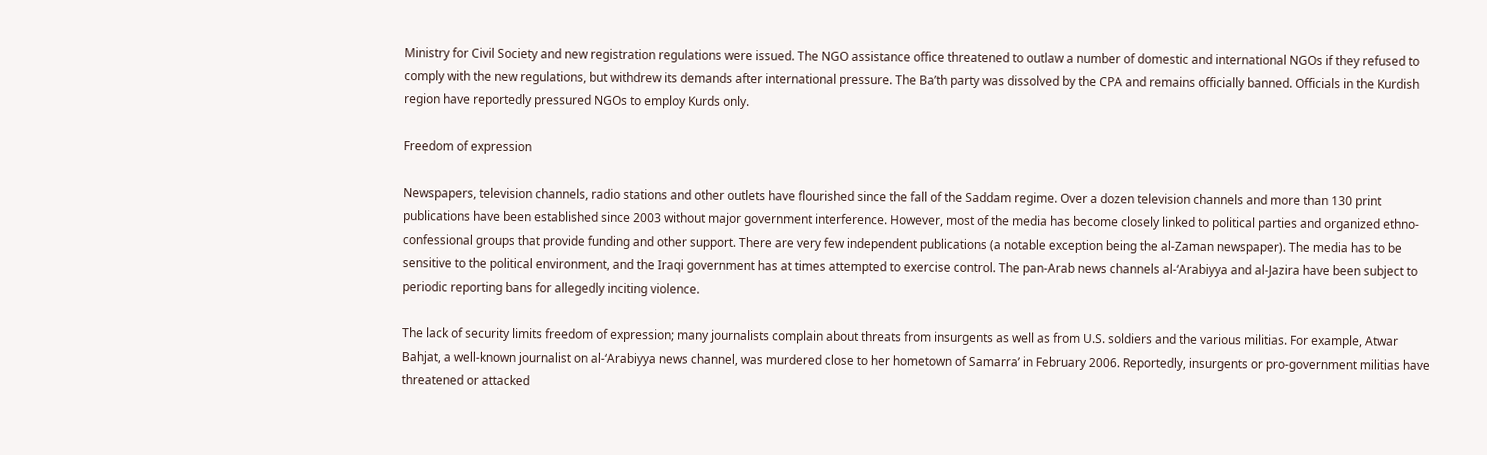Ministry for Civil Society and new registration regulations were issued. The NGO assistance office threatened to outlaw a number of domestic and international NGOs if they refused to comply with the new regulations, but withdrew its demands after international pressure. The Ba’th party was dissolved by the CPA and remains officially banned. Officials in the Kurdish region have reportedly pressured NGOs to employ Kurds only.

Freedom of expression

Newspapers, television channels, radio stations and other outlets have flourished since the fall of the Saddam regime. Over a dozen television channels and more than 130 print publications have been established since 2003 without major government interference. However, most of the media has become closely linked to political parties and organized ethno-confessional groups that provide funding and other support. There are very few independent publications (a notable exception being the al-Zaman newspaper). The media has to be sensitive to the political environment, and the Iraqi government has at times attempted to exercise control. The pan-Arab news channels al-‘Arabiyya and al-Jazira have been subject to periodic reporting bans for allegedly inciting violence.

The lack of security limits freedom of expression; many journalists complain about threats from insurgents as well as from U.S. soldiers and the various militias. For example, Atwar Bahjat, a well-known journalist on al-‘Arabiyya news channel, was murdered close to her hometown of Samarra’ in February 2006. Reportedly, insurgents or pro-government militias have threatened or attacked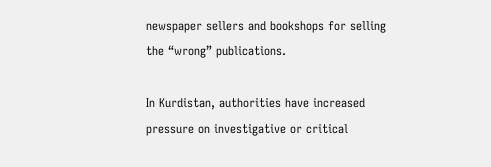newspaper sellers and bookshops for selling the “wrong” publications.

In Kurdistan, authorities have increased pressure on investigative or critical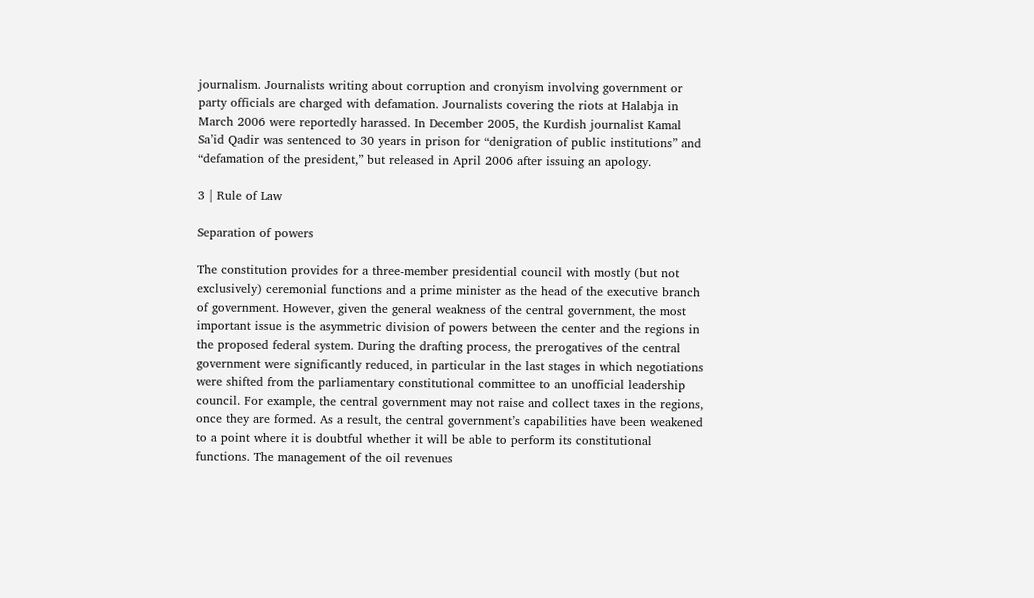journalism. Journalists writing about corruption and cronyism involving government or party officials are charged with defamation. Journalists covering the riots at Halabja in March 2006 were reportedly harassed. In December 2005, the Kurdish journalist Kamal Sa’id Qadir was sentenced to 30 years in prison for “denigration of public institutions” and “defamation of the president,” but released in April 2006 after issuing an apology.

3 | Rule of Law

Separation of powers

The constitution provides for a three-member presidential council with mostly (but not exclusively) ceremonial functions and a prime minister as the head of the executive branch of government. However, given the general weakness of the central government, the most important issue is the asymmetric division of powers between the center and the regions in the proposed federal system. During the drafting process, the prerogatives of the central government were significantly reduced, in particular in the last stages in which negotiations were shifted from the parliamentary constitutional committee to an unofficial leadership council. For example, the central government may not raise and collect taxes in the regions, once they are formed. As a result, the central government’s capabilities have been weakened to a point where it is doubtful whether it will be able to perform its constitutional functions. The management of the oil revenues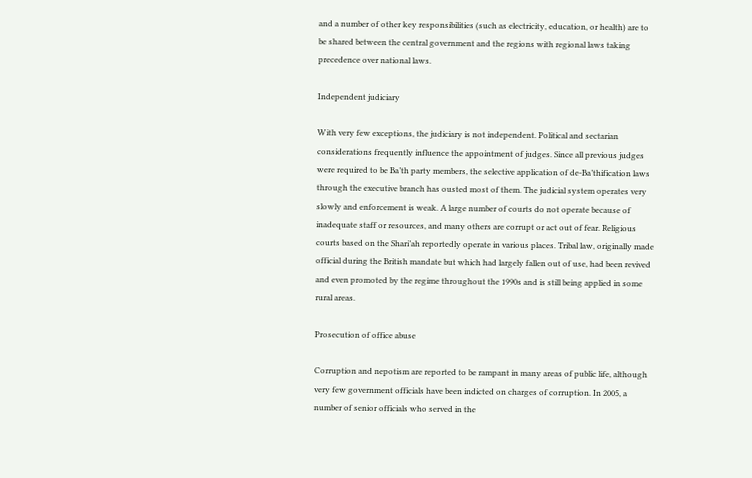and a number of other key responsibilities (such as electricity, education, or health) are to be shared between the central government and the regions with regional laws taking precedence over national laws.

Independent judiciary

With very few exceptions, the judiciary is not independent. Political and sectarian considerations frequently influence the appointment of judges. Since all previous judges were required to be Ba’th party members, the selective application of de-Ba’thification laws through the executive branch has ousted most of them. The judicial system operates very slowly and enforcement is weak. A large number of courts do not operate because of inadequate staff or resources, and many others are corrupt or act out of fear. Religious courts based on the Shari’ah reportedly operate in various places. Tribal law, originally made official during the British mandate but which had largely fallen out of use, had been revived and even promoted by the regime throughout the 1990s and is still being applied in some rural areas.

Prosecution of office abuse

Corruption and nepotism are reported to be rampant in many areas of public life, although very few government officials have been indicted on charges of corruption. In 2005, a number of senior officials who served in the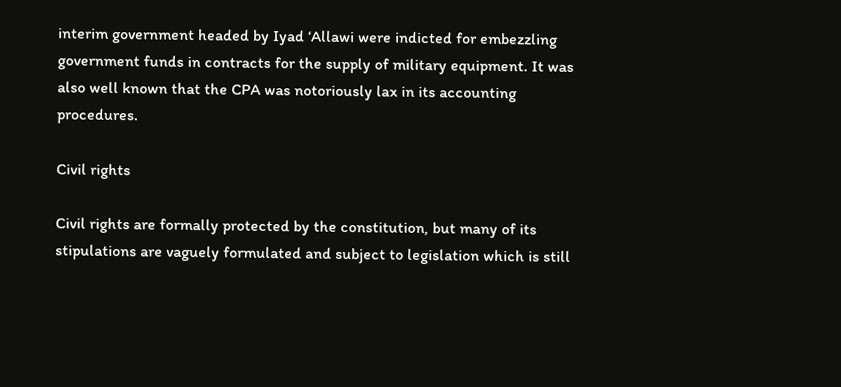interim government headed by Iyad ‘Allawi were indicted for embezzling government funds in contracts for the supply of military equipment. It was also well known that the CPA was notoriously lax in its accounting procedures.

Civil rights

Civil rights are formally protected by the constitution, but many of its stipulations are vaguely formulated and subject to legislation which is still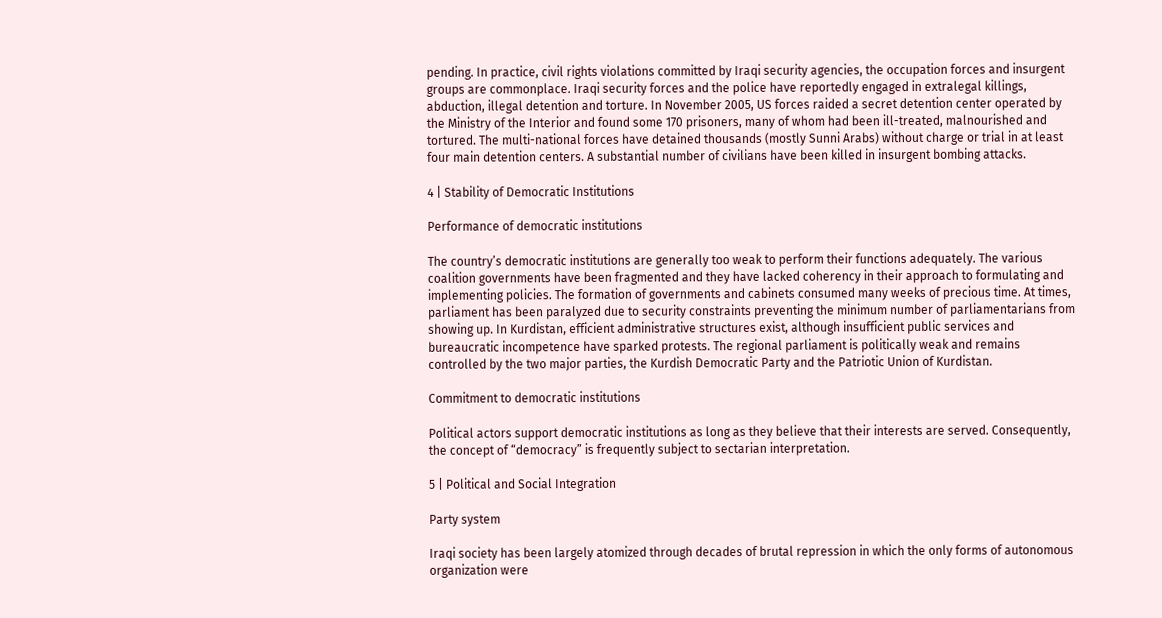pending. In practice, civil rights violations committed by Iraqi security agencies, the occupation forces and insurgent groups are commonplace. Iraqi security forces and the police have reportedly engaged in extralegal killings, abduction, illegal detention and torture. In November 2005, US forces raided a secret detention center operated by the Ministry of the Interior and found some 170 prisoners, many of whom had been ill-treated, malnourished and tortured. The multi-national forces have detained thousands (mostly Sunni Arabs) without charge or trial in at least four main detention centers. A substantial number of civilians have been killed in insurgent bombing attacks.

4 | Stability of Democratic Institutions

Performance of democratic institutions

The country’s democratic institutions are generally too weak to perform their functions adequately. The various coalition governments have been fragmented and they have lacked coherency in their approach to formulating and implementing policies. The formation of governments and cabinets consumed many weeks of precious time. At times, parliament has been paralyzed due to security constraints preventing the minimum number of parliamentarians from showing up. In Kurdistan, efficient administrative structures exist, although insufficient public services and bureaucratic incompetence have sparked protests. The regional parliament is politically weak and remains controlled by the two major parties, the Kurdish Democratic Party and the Patriotic Union of Kurdistan.

Commitment to democratic institutions

Political actors support democratic institutions as long as they believe that their interests are served. Consequently, the concept of “democracy” is frequently subject to sectarian interpretation.

5 | Political and Social Integration

Party system

Iraqi society has been largely atomized through decades of brutal repression in which the only forms of autonomous organization were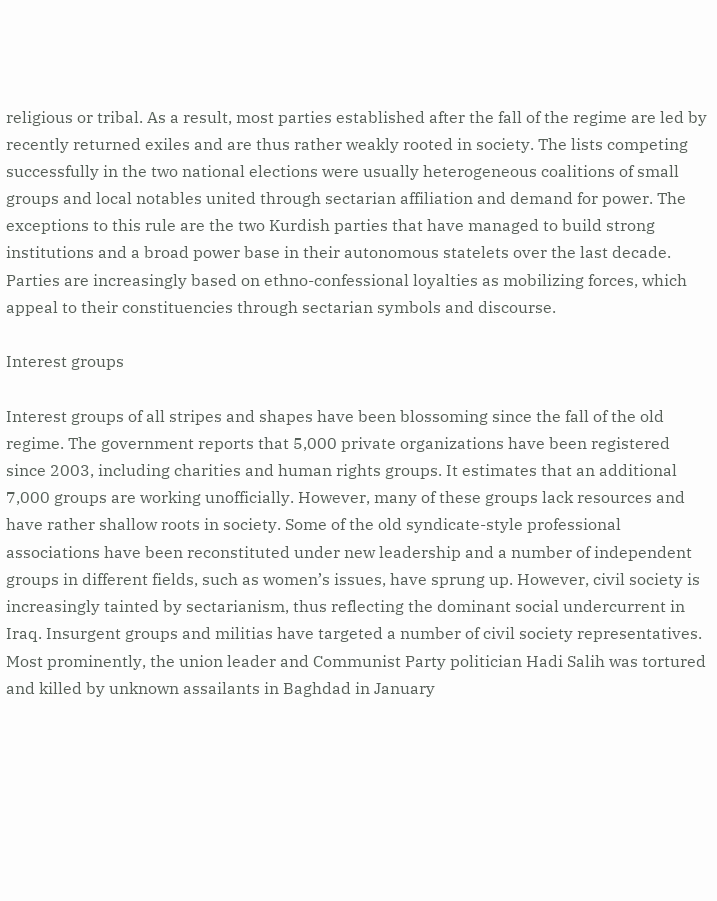religious or tribal. As a result, most parties established after the fall of the regime are led by recently returned exiles and are thus rather weakly rooted in society. The lists competing successfully in the two national elections were usually heterogeneous coalitions of small groups and local notables united through sectarian affiliation and demand for power. The exceptions to this rule are the two Kurdish parties that have managed to build strong institutions and a broad power base in their autonomous statelets over the last decade. Parties are increasingly based on ethno-confessional loyalties as mobilizing forces, which appeal to their constituencies through sectarian symbols and discourse.

Interest groups

Interest groups of all stripes and shapes have been blossoming since the fall of the old regime. The government reports that 5,000 private organizations have been registered since 2003, including charities and human rights groups. It estimates that an additional 7,000 groups are working unofficially. However, many of these groups lack resources and have rather shallow roots in society. Some of the old syndicate-style professional associations have been reconstituted under new leadership and a number of independent groups in different fields, such as women’s issues, have sprung up. However, civil society is increasingly tainted by sectarianism, thus reflecting the dominant social undercurrent in Iraq. Insurgent groups and militias have targeted a number of civil society representatives. Most prominently, the union leader and Communist Party politician Hadi Salih was tortured and killed by unknown assailants in Baghdad in January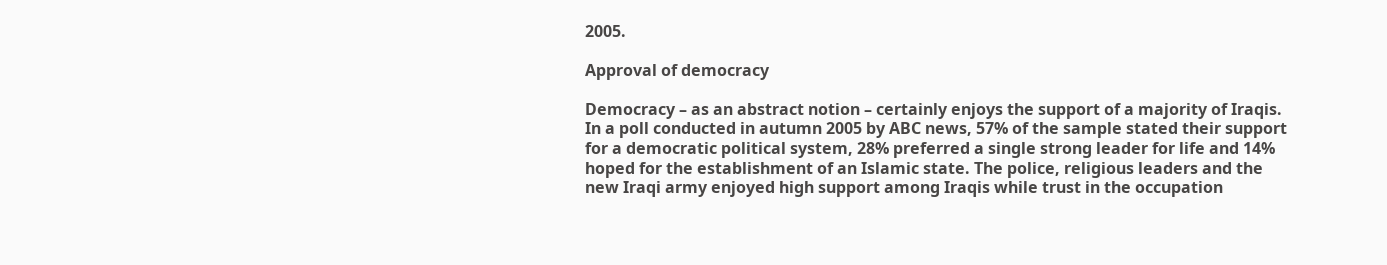2005.

Approval of democracy

Democracy – as an abstract notion – certainly enjoys the support of a majority of Iraqis. In a poll conducted in autumn 2005 by ABC news, 57% of the sample stated their support for a democratic political system, 28% preferred a single strong leader for life and 14% hoped for the establishment of an Islamic state. The police, religious leaders and the new Iraqi army enjoyed high support among Iraqis while trust in the occupation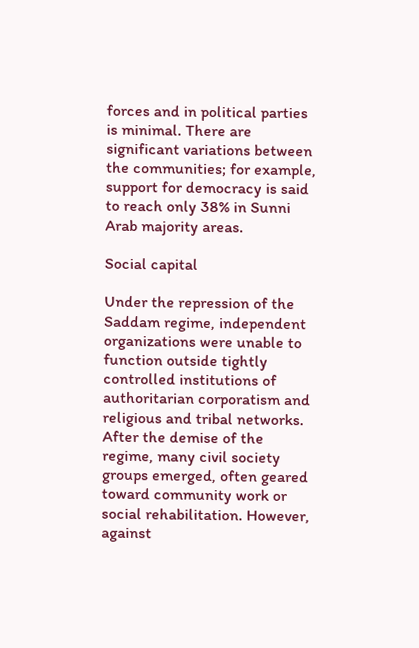forces and in political parties is minimal. There are significant variations between the communities; for example, support for democracy is said to reach only 38% in Sunni Arab majority areas.

Social capital

Under the repression of the Saddam regime, independent organizations were unable to function outside tightly controlled institutions of authoritarian corporatism and religious and tribal networks. After the demise of the regime, many civil society groups emerged, often geared toward community work or social rehabilitation. However, against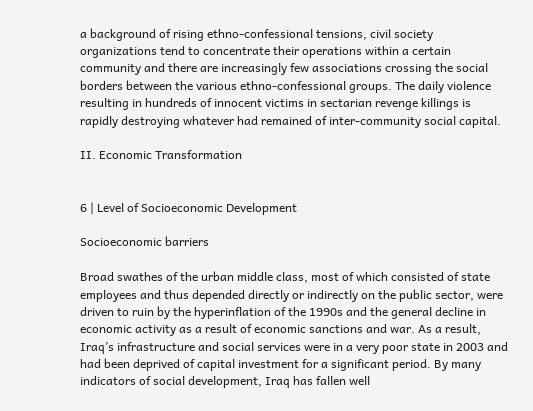a background of rising ethno-confessional tensions, civil society organizations tend to concentrate their operations within a certain community and there are increasingly few associations crossing the social borders between the various ethno-confessional groups. The daily violence resulting in hundreds of innocent victims in sectarian revenge killings is rapidly destroying whatever had remained of inter-community social capital.

II. Economic Transformation


6 | Level of Socioeconomic Development

Socioeconomic barriers

Broad swathes of the urban middle class, most of which consisted of state employees and thus depended directly or indirectly on the public sector, were driven to ruin by the hyperinflation of the 1990s and the general decline in economic activity as a result of economic sanctions and war. As a result, Iraq’s infrastructure and social services were in a very poor state in 2003 and had been deprived of capital investment for a significant period. By many indicators of social development, Iraq has fallen well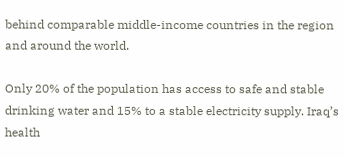behind comparable middle-income countries in the region and around the world.

Only 20% of the population has access to safe and stable drinking water and 15% to a stable electricity supply. Iraq’s health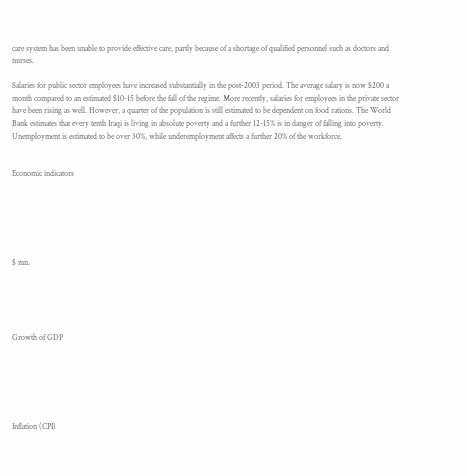care system has been unable to provide effective care, partly because of a shortage of qualified personnel such as doctors and nurses.

Salaries for public sector employees have increased substantially in the post-2003 period. The average salary is now $200 a month compared to an estimated $10-15 before the fall of the regime. More recently, salaries for employees in the private sector have been rising as well. However, a quarter of the population is still estimated to be dependent on food rations. The World Bank estimates that every tenth Iraqi is living in absolute poverty and a further 12-15% is in danger of falling into poverty. Unemployment is estimated to be over 30%, while underemployment affects a further 20% of the workforce.


Economic indicators






$ mn.





Growth of GDP






Inflation (CPI)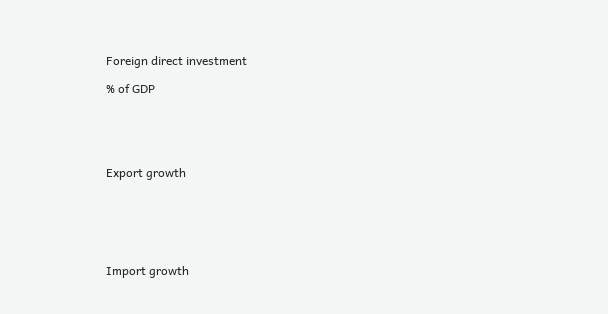Foreign direct investment

% of GDP





Export growth






Import growth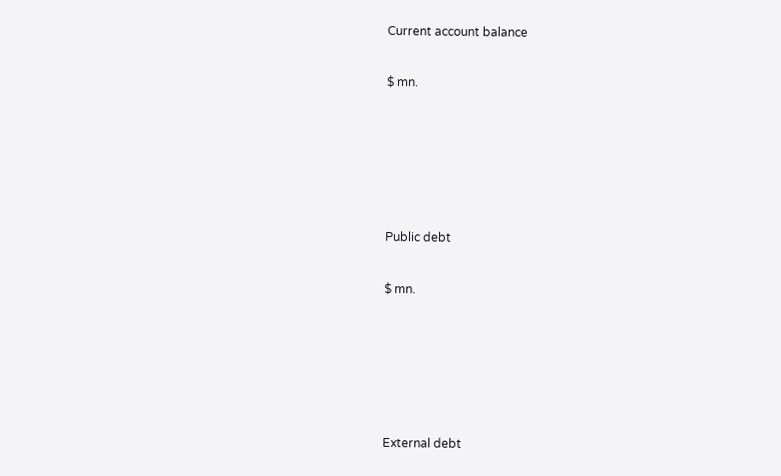Current account balance

$ mn.





Public debt

$ mn.





External debt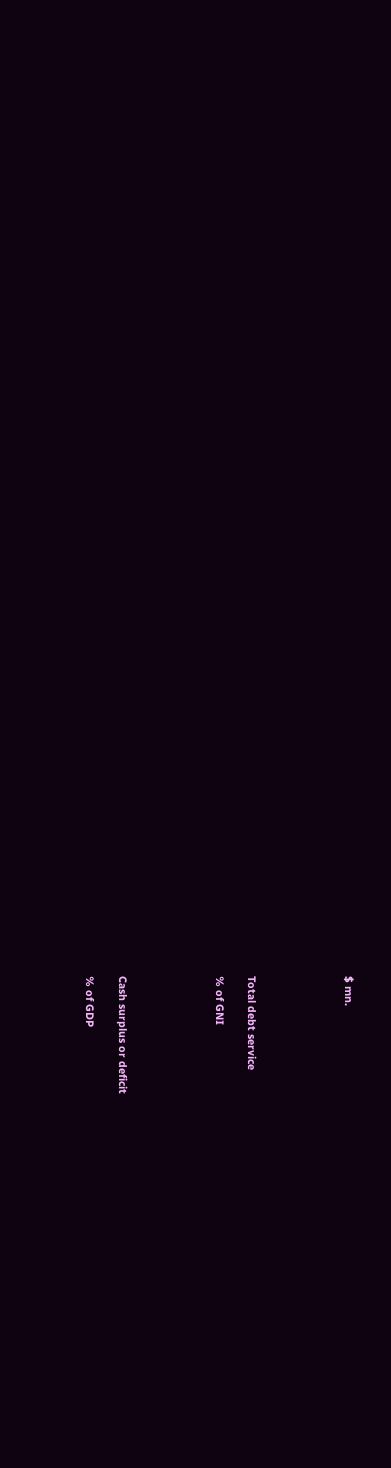$ mn.





Total debt service

% of GNI





Cash surplus or deficit

% of GDP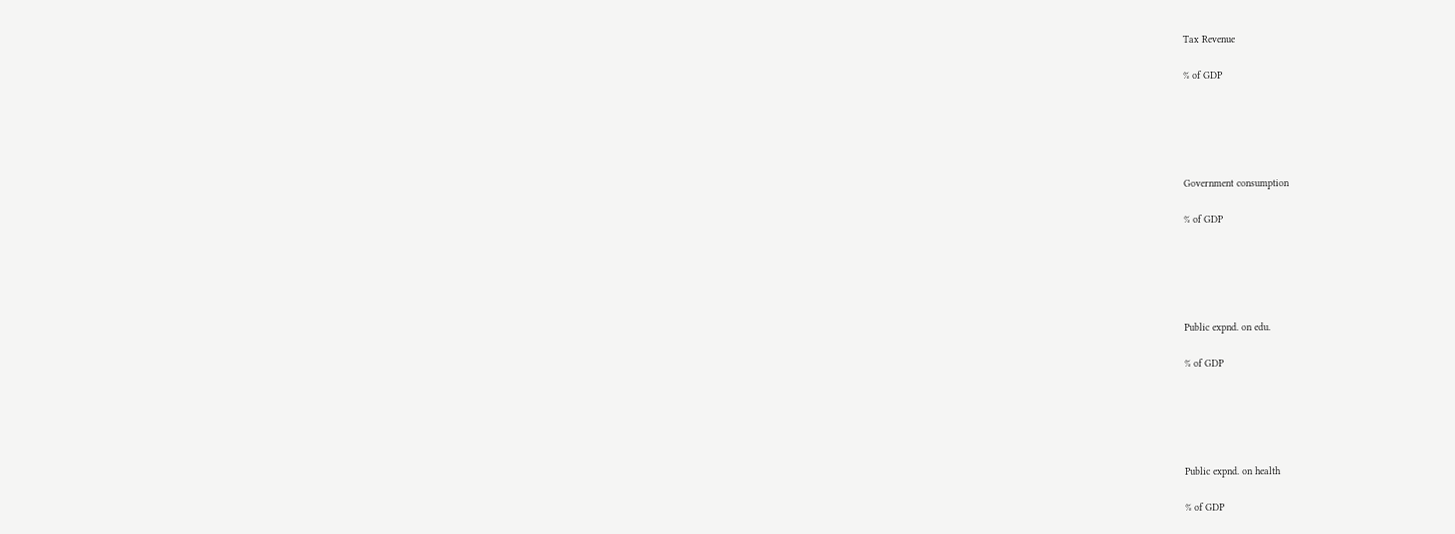Tax Revenue

% of GDP





Government consumption

% of GDP





Public expnd. on edu.

% of GDP





Public expnd. on health

% of GDP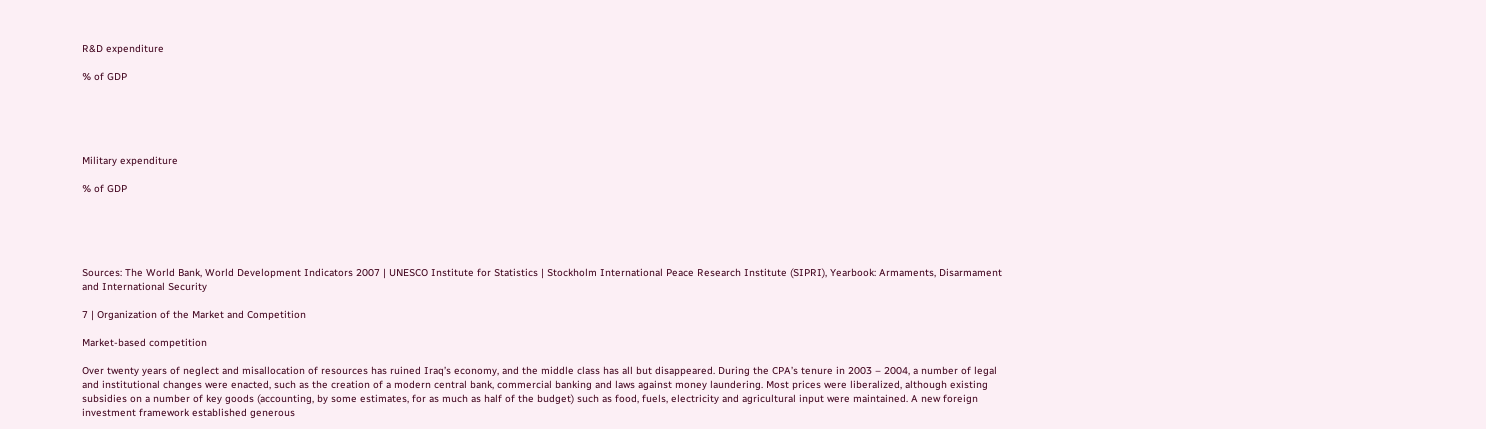R&D expenditure

% of GDP





Military expenditure

% of GDP





Sources: The World Bank, World Development Indicators 2007 | UNESCO Institute for Statistics | Stockholm International Peace Research Institute (SIPRI), Yearbook: Armaments, Disarmament and International Security

7 | Organization of the Market and Competition

Market-based competition

Over twenty years of neglect and misallocation of resources has ruined Iraq’s economy, and the middle class has all but disappeared. During the CPA’s tenure in 2003 – 2004, a number of legal and institutional changes were enacted, such as the creation of a modern central bank, commercial banking and laws against money laundering. Most prices were liberalized, although existing subsidies on a number of key goods (accounting, by some estimates, for as much as half of the budget) such as food, fuels, electricity and agricultural input were maintained. A new foreign investment framework established generous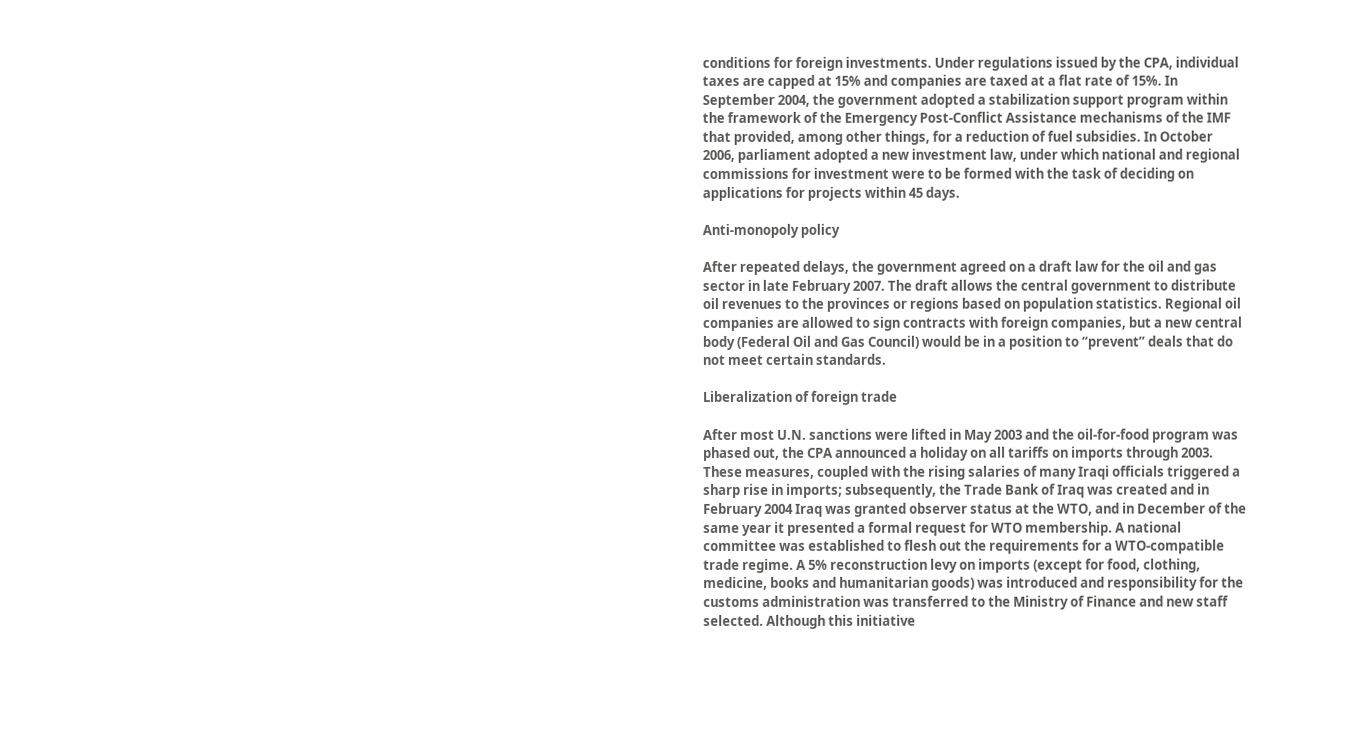conditions for foreign investments. Under regulations issued by the CPA, individual taxes are capped at 15% and companies are taxed at a flat rate of 15%. In September 2004, the government adopted a stabilization support program within the framework of the Emergency Post-Conflict Assistance mechanisms of the IMF that provided, among other things, for a reduction of fuel subsidies. In October 2006, parliament adopted a new investment law, under which national and regional commissions for investment were to be formed with the task of deciding on applications for projects within 45 days.

Anti-monopoly policy

After repeated delays, the government agreed on a draft law for the oil and gas sector in late February 2007. The draft allows the central government to distribute oil revenues to the provinces or regions based on population statistics. Regional oil companies are allowed to sign contracts with foreign companies, but a new central body (Federal Oil and Gas Council) would be in a position to “prevent” deals that do not meet certain standards.

Liberalization of foreign trade

After most U.N. sanctions were lifted in May 2003 and the oil-for-food program was phased out, the CPA announced a holiday on all tariffs on imports through 2003. These measures, coupled with the rising salaries of many Iraqi officials triggered a sharp rise in imports; subsequently, the Trade Bank of Iraq was created and in February 2004 Iraq was granted observer status at the WTO, and in December of the same year it presented a formal request for WTO membership. A national committee was established to flesh out the requirements for a WTO-compatible trade regime. A 5% reconstruction levy on imports (except for food, clothing, medicine, books and humanitarian goods) was introduced and responsibility for the customs administration was transferred to the Ministry of Finance and new staff selected. Although this initiative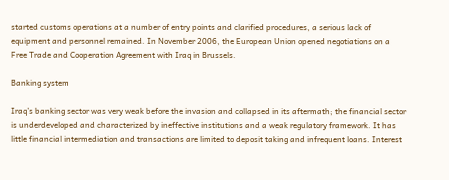started customs operations at a number of entry points and clarified procedures, a serious lack of equipment and personnel remained. In November 2006, the European Union opened negotiations on a Free Trade and Cooperation Agreement with Iraq in Brussels.

Banking system

Iraq’s banking sector was very weak before the invasion and collapsed in its aftermath; the financial sector is underdeveloped and characterized by ineffective institutions and a weak regulatory framework. It has little financial intermediation and transactions are limited to deposit taking and infrequent loans. Interest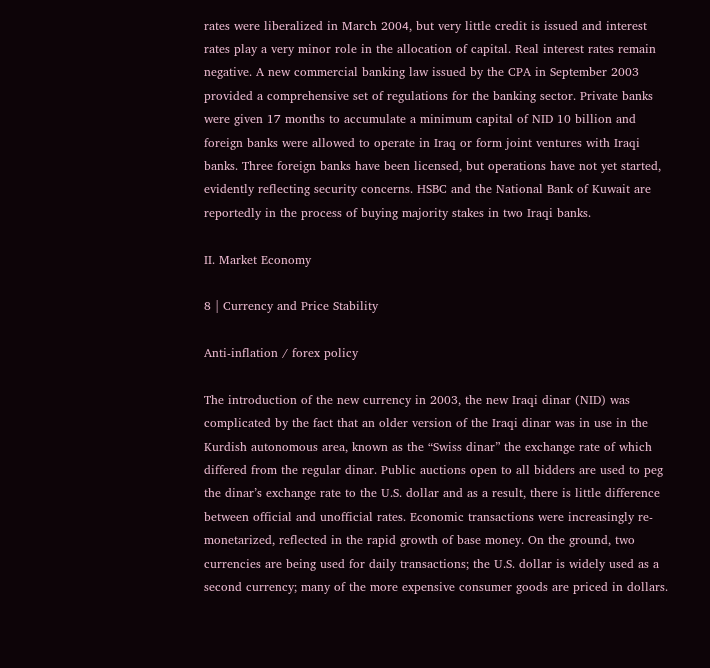rates were liberalized in March 2004, but very little credit is issued and interest rates play a very minor role in the allocation of capital. Real interest rates remain negative. A new commercial banking law issued by the CPA in September 2003 provided a comprehensive set of regulations for the banking sector. Private banks were given 17 months to accumulate a minimum capital of NID 10 billion and foreign banks were allowed to operate in Iraq or form joint ventures with Iraqi banks. Three foreign banks have been licensed, but operations have not yet started, evidently reflecting security concerns. HSBC and the National Bank of Kuwait are reportedly in the process of buying majority stakes in two Iraqi banks.

II. Market Economy

8 | Currency and Price Stability

Anti-inflation / forex policy

The introduction of the new currency in 2003, the new Iraqi dinar (NID) was complicated by the fact that an older version of the Iraqi dinar was in use in the Kurdish autonomous area, known as the “Swiss dinar” the exchange rate of which differed from the regular dinar. Public auctions open to all bidders are used to peg the dinar’s exchange rate to the U.S. dollar and as a result, there is little difference between official and unofficial rates. Economic transactions were increasingly re-monetarized, reflected in the rapid growth of base money. On the ground, two currencies are being used for daily transactions; the U.S. dollar is widely used as a second currency; many of the more expensive consumer goods are priced in dollars.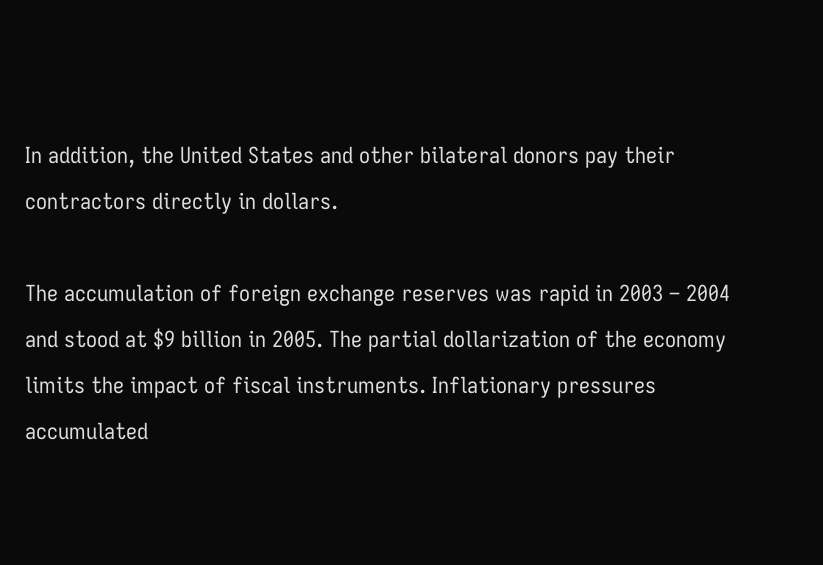In addition, the United States and other bilateral donors pay their contractors directly in dollars.

The accumulation of foreign exchange reserves was rapid in 2003 – 2004 and stood at $9 billion in 2005. The partial dollarization of the economy limits the impact of fiscal instruments. Inflationary pressures accumulated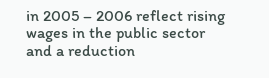in 2005 – 2006 reflect rising wages in the public sector and a reduction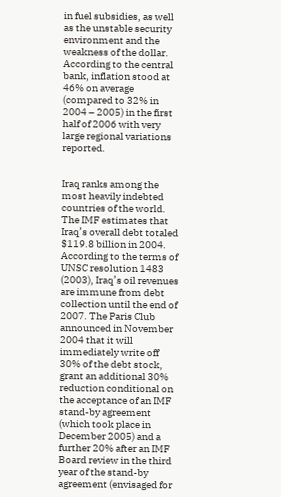in fuel subsidies, as well as the unstable security environment and the weakness of the dollar. According to the central bank, inflation stood at 46% on average (compared to 32% in 2004 – 2005) in the first half of 2006 with very large regional variations reported.


Iraq ranks among the most heavily indebted countries of the world. The IMF estimates that Iraq’s overall debt totaled $119.8 billion in 2004. According to the terms of UNSC resolution 1483 (2003), Iraq’s oil revenues are immune from debt collection until the end of 2007. The Paris Club announced in November 2004 that it will immediately write off 30% of the debt stock, grant an additional 30% reduction conditional on the acceptance of an IMF stand-by agreement (which took place in December 2005) and a further 20% after an IMF Board review in the third year of the stand-by agreement (envisaged for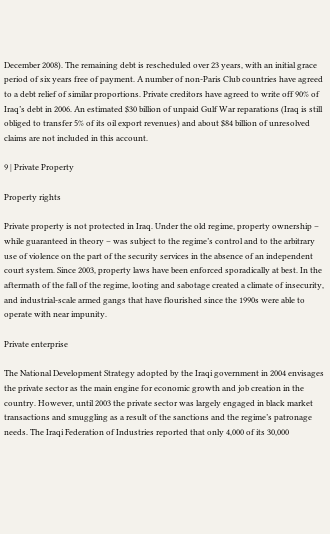December 2008). The remaining debt is rescheduled over 23 years, with an initial grace period of six years free of payment. A number of non-Paris Club countries have agreed to a debt relief of similar proportions. Private creditors have agreed to write off 90% of Iraq’s debt in 2006. An estimated $30 billion of unpaid Gulf War reparations (Iraq is still obliged to transfer 5% of its oil export revenues) and about $84 billion of unresolved claims are not included in this account.

9 | Private Property

Property rights

Private property is not protected in Iraq. Under the old regime, property ownership – while guaranteed in theory – was subject to the regime’s control and to the arbitrary use of violence on the part of the security services in the absence of an independent court system. Since 2003, property laws have been enforced sporadically at best. In the aftermath of the fall of the regime, looting and sabotage created a climate of insecurity, and industrial-scale armed gangs that have flourished since the 1990s were able to operate with near impunity.

Private enterprise

The National Development Strategy adopted by the Iraqi government in 2004 envisages the private sector as the main engine for economic growth and job creation in the country. However, until 2003 the private sector was largely engaged in black market transactions and smuggling as a result of the sanctions and the regime’s patronage needs. The Iraqi Federation of Industries reported that only 4,000 of its 30,000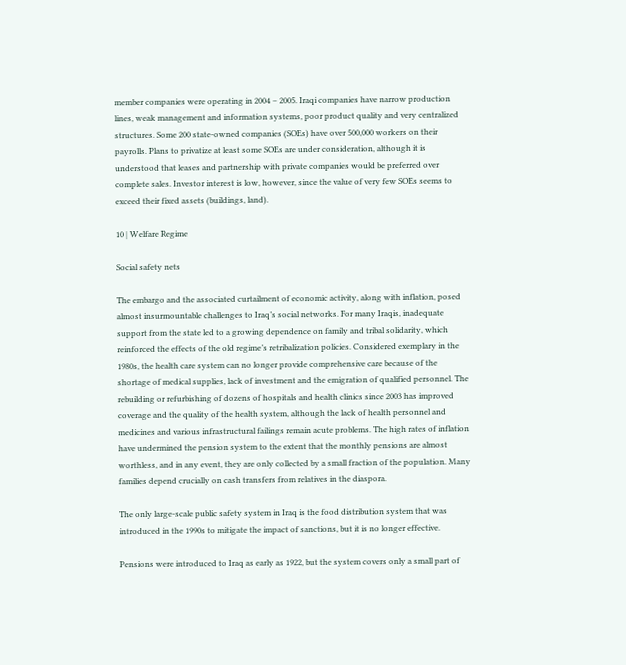member companies were operating in 2004 – 2005. Iraqi companies have narrow production lines, weak management and information systems, poor product quality and very centralized structures. Some 200 state-owned companies (SOEs) have over 500,000 workers on their payrolls. Plans to privatize at least some SOEs are under consideration, although it is understood that leases and partnership with private companies would be preferred over complete sales. Investor interest is low, however, since the value of very few SOEs seems to exceed their fixed assets (buildings, land).

10 | Welfare Regime

Social safety nets

The embargo and the associated curtailment of economic activity, along with inflation, posed almost insurmountable challenges to Iraq’s social networks. For many Iraqis, inadequate support from the state led to a growing dependence on family and tribal solidarity, which reinforced the effects of the old regime’s retribalization policies. Considered exemplary in the 1980s, the health care system can no longer provide comprehensive care because of the shortage of medical supplies, lack of investment and the emigration of qualified personnel. The rebuilding or refurbishing of dozens of hospitals and health clinics since 2003 has improved coverage and the quality of the health system, although the lack of health personnel and medicines and various infrastructural failings remain acute problems. The high rates of inflation have undermined the pension system to the extent that the monthly pensions are almost worthless, and in any event, they are only collected by a small fraction of the population. Many families depend crucially on cash transfers from relatives in the diaspora.

The only large-scale public safety system in Iraq is the food distribution system that was introduced in the 1990s to mitigate the impact of sanctions, but it is no longer effective.

Pensions were introduced to Iraq as early as 1922, but the system covers only a small part of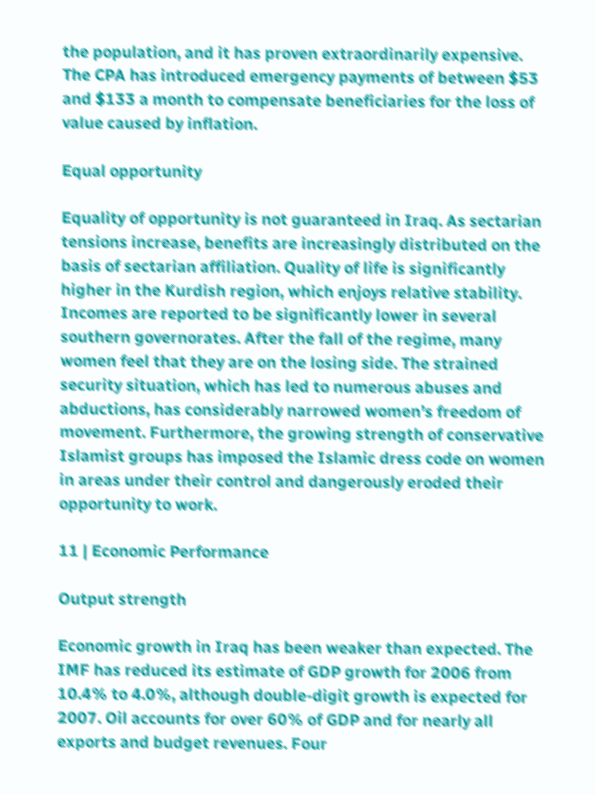the population, and it has proven extraordinarily expensive. The CPA has introduced emergency payments of between $53 and $133 a month to compensate beneficiaries for the loss of value caused by inflation.

Equal opportunity

Equality of opportunity is not guaranteed in Iraq. As sectarian tensions increase, benefits are increasingly distributed on the basis of sectarian affiliation. Quality of life is significantly higher in the Kurdish region, which enjoys relative stability. Incomes are reported to be significantly lower in several southern governorates. After the fall of the regime, many women feel that they are on the losing side. The strained security situation, which has led to numerous abuses and abductions, has considerably narrowed women’s freedom of movement. Furthermore, the growing strength of conservative Islamist groups has imposed the Islamic dress code on women in areas under their control and dangerously eroded their opportunity to work.

11 | Economic Performance

Output strength

Economic growth in Iraq has been weaker than expected. The IMF has reduced its estimate of GDP growth for 2006 from 10.4% to 4.0%, although double-digit growth is expected for 2007. Oil accounts for over 60% of GDP and for nearly all exports and budget revenues. Four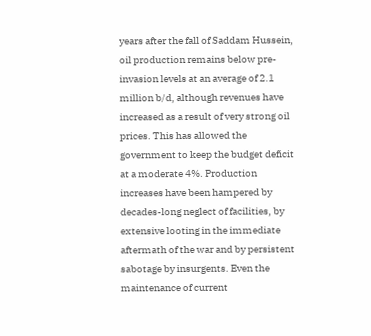years after the fall of Saddam Hussein, oil production remains below pre-invasion levels at an average of 2.1 million b/d, although revenues have increased as a result of very strong oil prices. This has allowed the government to keep the budget deficit at a moderate 4%. Production increases have been hampered by decades-long neglect of facilities, by extensive looting in the immediate aftermath of the war and by persistent sabotage by insurgents. Even the maintenance of current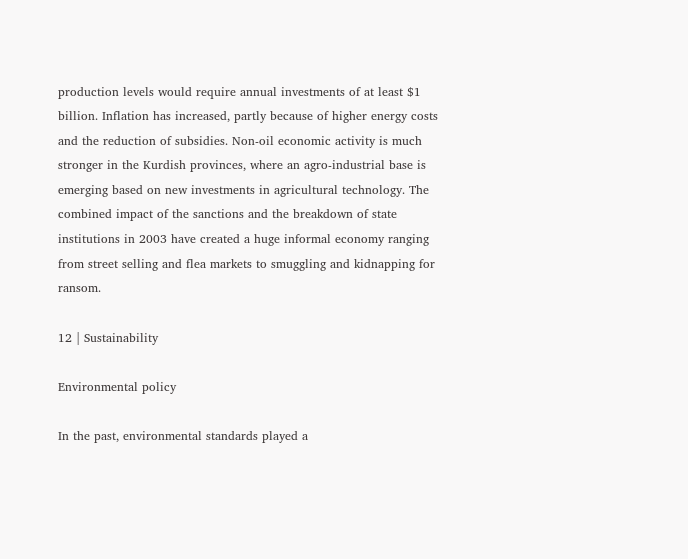production levels would require annual investments of at least $1 billion. Inflation has increased, partly because of higher energy costs and the reduction of subsidies. Non-oil economic activity is much stronger in the Kurdish provinces, where an agro-industrial base is emerging based on new investments in agricultural technology. The combined impact of the sanctions and the breakdown of state institutions in 2003 have created a huge informal economy ranging from street selling and flea markets to smuggling and kidnapping for ransom.

12 | Sustainability

Environmental policy

In the past, environmental standards played a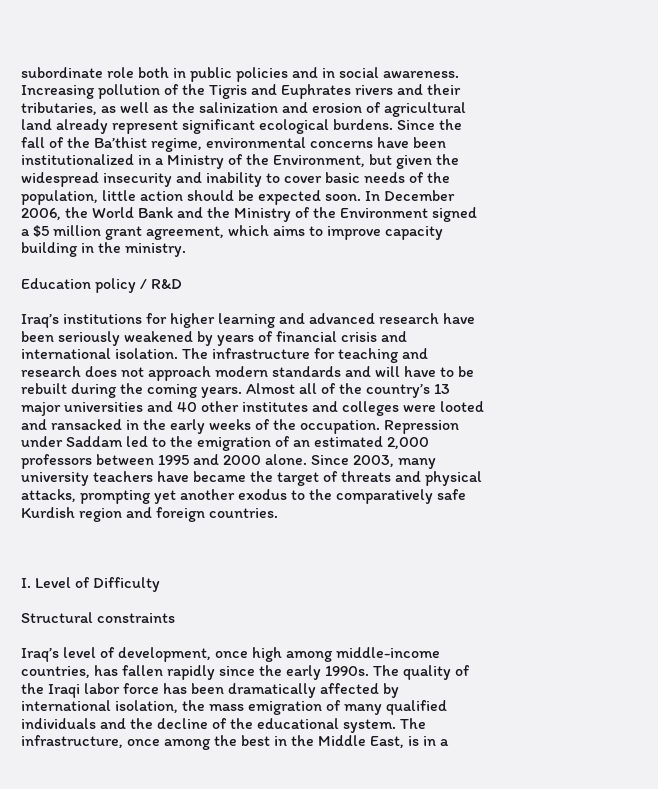subordinate role both in public policies and in social awareness. Increasing pollution of the Tigris and Euphrates rivers and their tributaries, as well as the salinization and erosion of agricultural land already represent significant ecological burdens. Since the fall of the Ba’thist regime, environmental concerns have been institutionalized in a Ministry of the Environment, but given the widespread insecurity and inability to cover basic needs of the population, little action should be expected soon. In December 2006, the World Bank and the Ministry of the Environment signed a $5 million grant agreement, which aims to improve capacity building in the ministry.

Education policy / R&D

Iraq’s institutions for higher learning and advanced research have been seriously weakened by years of financial crisis and international isolation. The infrastructure for teaching and research does not approach modern standards and will have to be rebuilt during the coming years. Almost all of the country’s 13 major universities and 40 other institutes and colleges were looted and ransacked in the early weeks of the occupation. Repression under Saddam led to the emigration of an estimated 2,000 professors between 1995 and 2000 alone. Since 2003, many university teachers have became the target of threats and physical attacks, prompting yet another exodus to the comparatively safe Kurdish region and foreign countries.



I. Level of Difficulty

Structural constraints

Iraq’s level of development, once high among middle-income countries, has fallen rapidly since the early 1990s. The quality of the Iraqi labor force has been dramatically affected by international isolation, the mass emigration of many qualified individuals and the decline of the educational system. The infrastructure, once among the best in the Middle East, is in a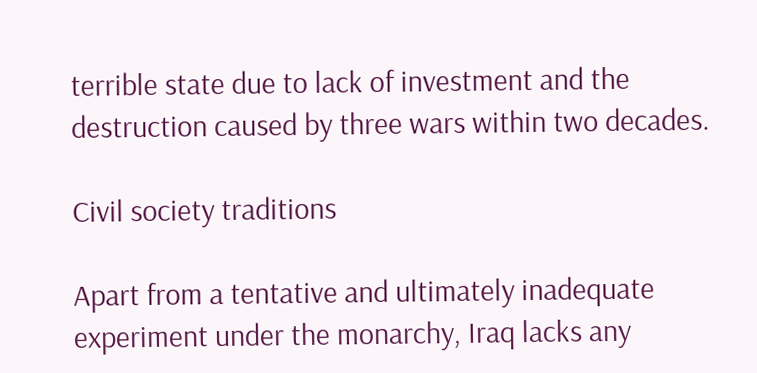terrible state due to lack of investment and the destruction caused by three wars within two decades.

Civil society traditions

Apart from a tentative and ultimately inadequate experiment under the monarchy, Iraq lacks any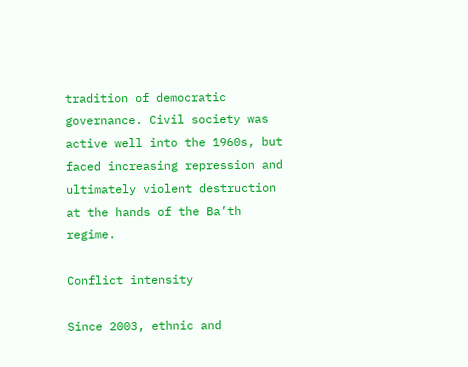tradition of democratic governance. Civil society was active well into the 1960s, but faced increasing repression and ultimately violent destruction at the hands of the Ba’th regime.

Conflict intensity

Since 2003, ethnic and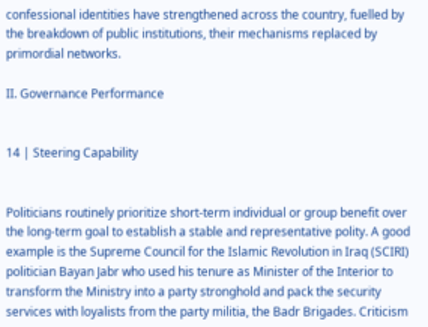confessional identities have strengthened across the country, fuelled by the breakdown of public institutions, their mechanisms replaced by primordial networks.

II. Governance Performance


14 | Steering Capability


Politicians routinely prioritize short-term individual or group benefit over the long-term goal to establish a stable and representative polity. A good example is the Supreme Council for the Islamic Revolution in Iraq (SCIRI) politician Bayan Jabr who used his tenure as Minister of the Interior to transform the Ministry into a party stronghold and pack the security services with loyalists from the party militia, the Badr Brigades. Criticism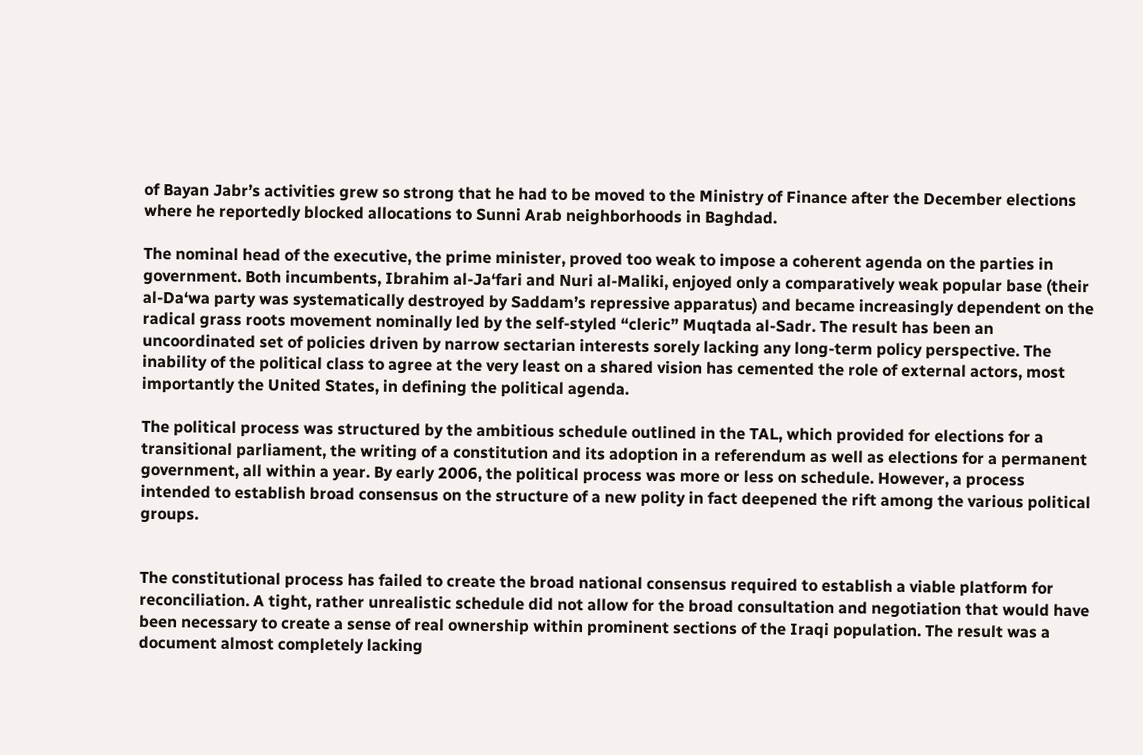of Bayan Jabr’s activities grew so strong that he had to be moved to the Ministry of Finance after the December elections where he reportedly blocked allocations to Sunni Arab neighborhoods in Baghdad.

The nominal head of the executive, the prime minister, proved too weak to impose a coherent agenda on the parties in government. Both incumbents, Ibrahim al-Ja‘fari and Nuri al-Maliki, enjoyed only a comparatively weak popular base (their al-Da‘wa party was systematically destroyed by Saddam’s repressive apparatus) and became increasingly dependent on the radical grass roots movement nominally led by the self-styled “cleric” Muqtada al-Sadr. The result has been an uncoordinated set of policies driven by narrow sectarian interests sorely lacking any long-term policy perspective. The inability of the political class to agree at the very least on a shared vision has cemented the role of external actors, most importantly the United States, in defining the political agenda.

The political process was structured by the ambitious schedule outlined in the TAL, which provided for elections for a transitional parliament, the writing of a constitution and its adoption in a referendum as well as elections for a permanent government, all within a year. By early 2006, the political process was more or less on schedule. However, a process intended to establish broad consensus on the structure of a new polity in fact deepened the rift among the various political groups.


The constitutional process has failed to create the broad national consensus required to establish a viable platform for reconciliation. A tight, rather unrealistic schedule did not allow for the broad consultation and negotiation that would have been necessary to create a sense of real ownership within prominent sections of the Iraqi population. The result was a document almost completely lacking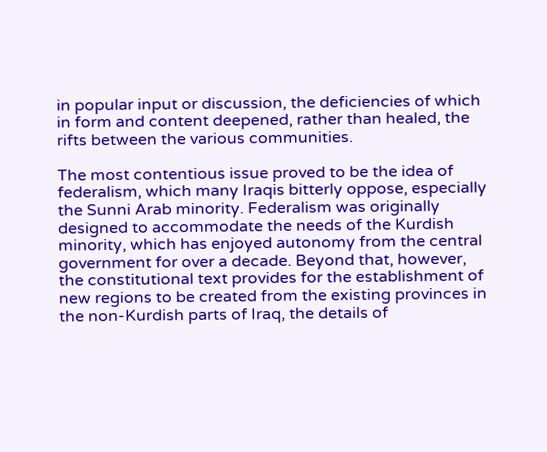in popular input or discussion, the deficiencies of which in form and content deepened, rather than healed, the rifts between the various communities.

The most contentious issue proved to be the idea of federalism, which many Iraqis bitterly oppose, especially the Sunni Arab minority. Federalism was originally designed to accommodate the needs of the Kurdish minority, which has enjoyed autonomy from the central government for over a decade. Beyond that, however, the constitutional text provides for the establishment of new regions to be created from the existing provinces in the non-Kurdish parts of Iraq, the details of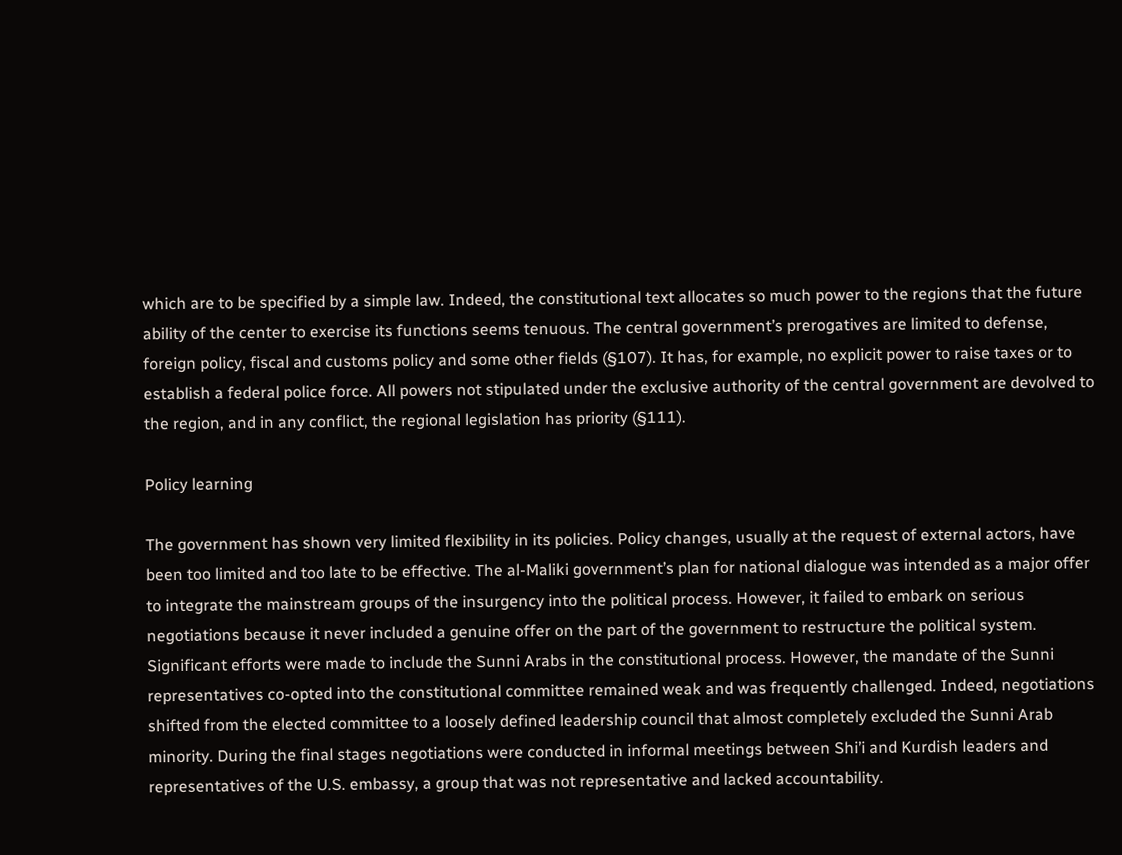which are to be specified by a simple law. Indeed, the constitutional text allocates so much power to the regions that the future ability of the center to exercise its functions seems tenuous. The central government’s prerogatives are limited to defense, foreign policy, fiscal and customs policy and some other fields (§107). It has, for example, no explicit power to raise taxes or to establish a federal police force. All powers not stipulated under the exclusive authority of the central government are devolved to the region, and in any conflict, the regional legislation has priority (§111).

Policy learning

The government has shown very limited flexibility in its policies. Policy changes, usually at the request of external actors, have been too limited and too late to be effective. The al-Maliki government’s plan for national dialogue was intended as a major offer to integrate the mainstream groups of the insurgency into the political process. However, it failed to embark on serious negotiations because it never included a genuine offer on the part of the government to restructure the political system. Significant efforts were made to include the Sunni Arabs in the constitutional process. However, the mandate of the Sunni representatives co-opted into the constitutional committee remained weak and was frequently challenged. Indeed, negotiations shifted from the elected committee to a loosely defined leadership council that almost completely excluded the Sunni Arab minority. During the final stages negotiations were conducted in informal meetings between Shi’i and Kurdish leaders and representatives of the U.S. embassy, a group that was not representative and lacked accountability.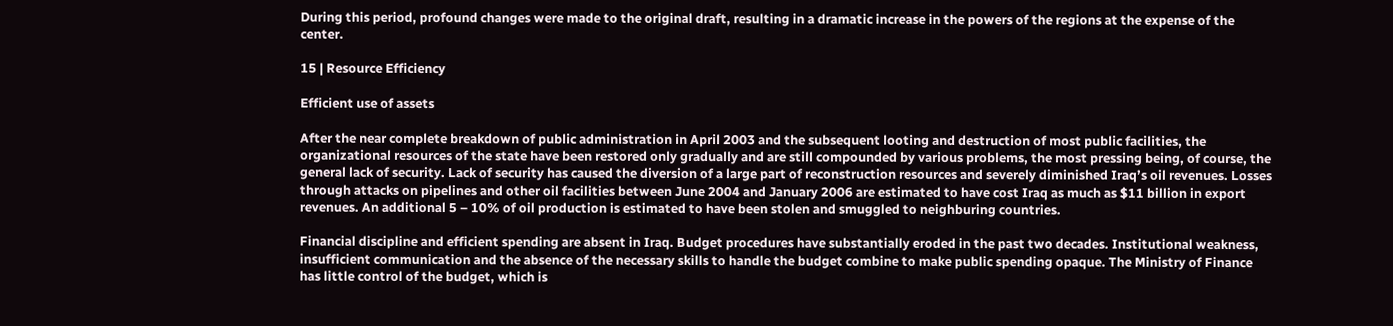During this period, profound changes were made to the original draft, resulting in a dramatic increase in the powers of the regions at the expense of the center.

15 | Resource Efficiency

Efficient use of assets

After the near complete breakdown of public administration in April 2003 and the subsequent looting and destruction of most public facilities, the organizational resources of the state have been restored only gradually and are still compounded by various problems, the most pressing being, of course, the general lack of security. Lack of security has caused the diversion of a large part of reconstruction resources and severely diminished Iraq’s oil revenues. Losses through attacks on pipelines and other oil facilities between June 2004 and January 2006 are estimated to have cost Iraq as much as $11 billion in export revenues. An additional 5 – 10% of oil production is estimated to have been stolen and smuggled to neighburing countries.

Financial discipline and efficient spending are absent in Iraq. Budget procedures have substantially eroded in the past two decades. Institutional weakness, insufficient communication and the absence of the necessary skills to handle the budget combine to make public spending opaque. The Ministry of Finance has little control of the budget, which is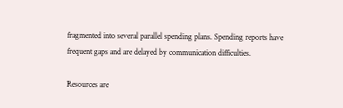fragmented into several parallel spending plans. Spending reports have frequent gaps and are delayed by communication difficulties.

Resources are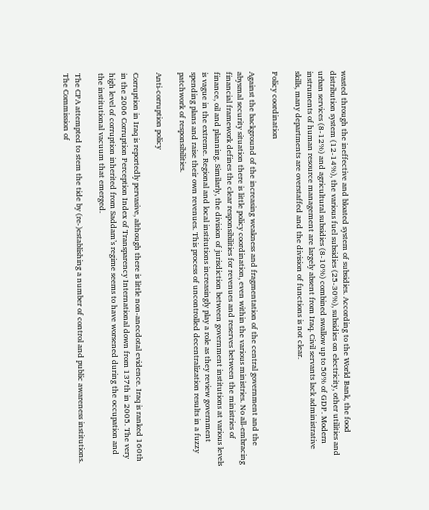wasted through the ineffective and bloated system of subsidies. According to the World Bank, the food distribution system (12-14%), the various fuel subsidies (25-30%), subsidies on electricity, other utilities and urban services (8-12%) and agricultural subsidies (8-10%) combined swallow up to 50% of GDP. Modern instruments of human resource management are largely absent from Iraq. Civil servants lack administrative skills, many departments are overstaffed and the division of functions is not clear.

Policy coordination

Against the background of the increasing weakness and fragmentation of the central government and the abysmal security situation there is little policy coordination, even within the various ministries. No all-embracing financial framework defines the clear responsibilities for revenues and reserves between the ministries of finance, oil and planning. Similarly, the division of jurisdiction between government institutions at various levels is vague in the extreme. Regional and local institutions increasingly play a role as they review government spending plans and raise their own revenues. This process of uncontrolled decentralization results in a fuzzy patchwork of responsibilities.

Anti-corruption policy

Corruption in Iraq is reportedly pervasive, although there is little non-anecdotal evidence. Iraq is ranked 160th in the 2006 Corruption Perception Index of Transparency International down from 137th in 2005. The very high level of corruption inherited from Saddam’s regime seems to have worsened during the occupation and the institutional vacuum that emerged.

The CPA attempted to stem the tide by (re-)establishing a number of control and public awareness institutions. The Commission of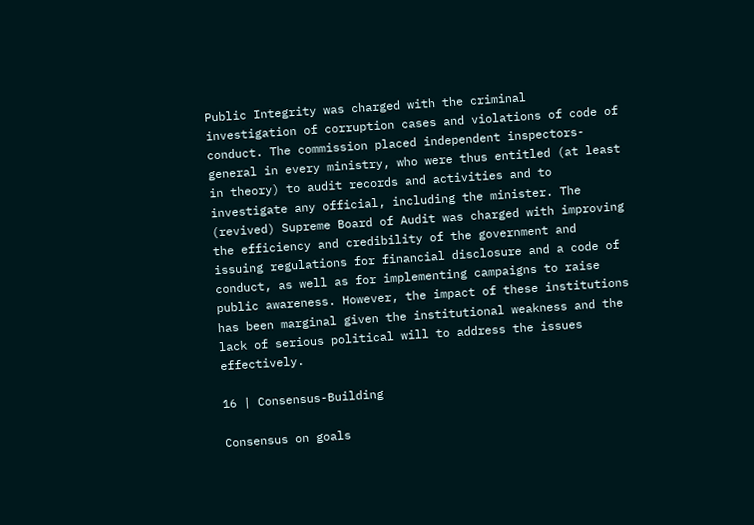Public Integrity was charged with the criminal investigation of corruption cases and violations of code of conduct. The commission placed independent inspectors-general in every ministry, who were thus entitled (at least in theory) to audit records and activities and to investigate any official, including the minister. The (revived) Supreme Board of Audit was charged with improving the efficiency and credibility of the government and issuing regulations for financial disclosure and a code of conduct, as well as for implementing campaigns to raise public awareness. However, the impact of these institutions has been marginal given the institutional weakness and the lack of serious political will to address the issues effectively.

16 | Consensus-Building

Consensus on goals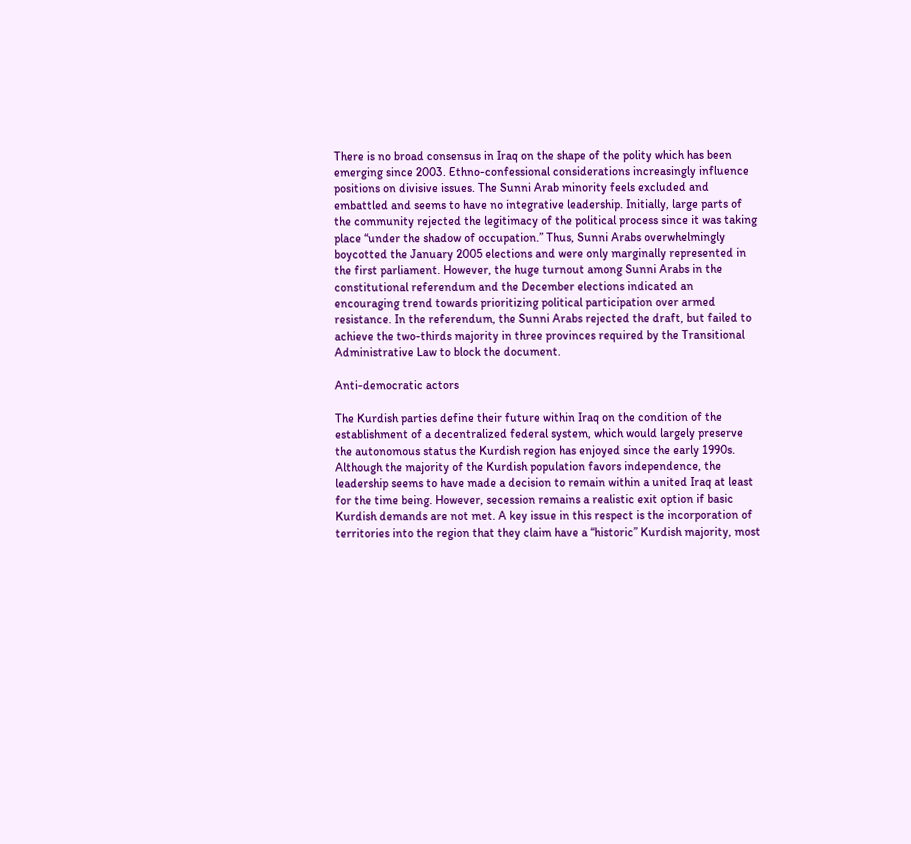There is no broad consensus in Iraq on the shape of the polity which has been emerging since 2003. Ethno-confessional considerations increasingly influence positions on divisive issues. The Sunni Arab minority feels excluded and embattled and seems to have no integrative leadership. Initially, large parts of the community rejected the legitimacy of the political process since it was taking place “under the shadow of occupation.” Thus, Sunni Arabs overwhelmingly boycotted the January 2005 elections and were only marginally represented in the first parliament. However, the huge turnout among Sunni Arabs in the constitutional referendum and the December elections indicated an encouraging trend towards prioritizing political participation over armed resistance. In the referendum, the Sunni Arabs rejected the draft, but failed to achieve the two-thirds majority in three provinces required by the Transitional Administrative Law to block the document.

Anti-democratic actors

The Kurdish parties define their future within Iraq on the condition of the establishment of a decentralized federal system, which would largely preserve the autonomous status the Kurdish region has enjoyed since the early 1990s. Although the majority of the Kurdish population favors independence, the leadership seems to have made a decision to remain within a united Iraq at least for the time being. However, secession remains a realistic exit option if basic Kurdish demands are not met. A key issue in this respect is the incorporation of territories into the region that they claim have a “historic” Kurdish majority, most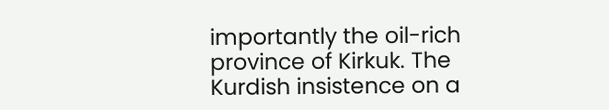importantly the oil-rich province of Kirkuk. The Kurdish insistence on a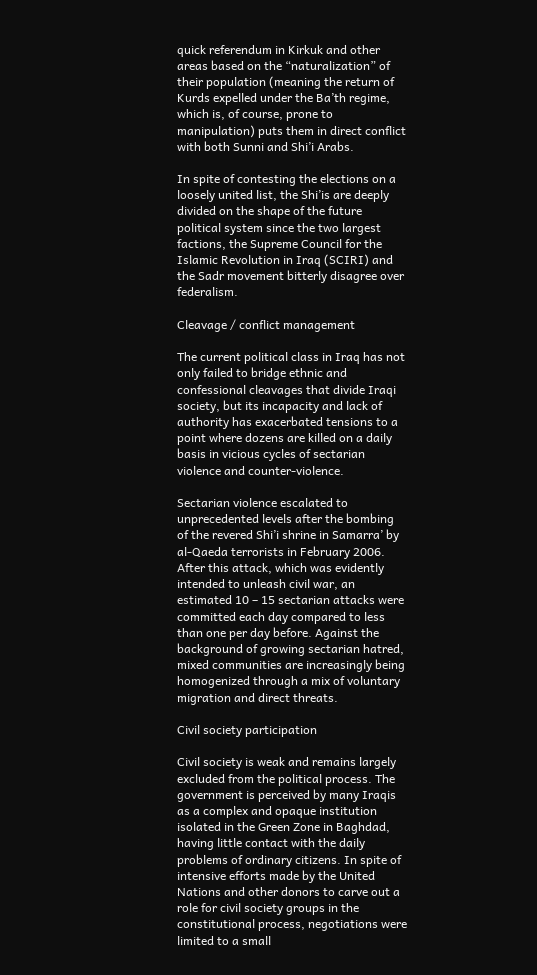quick referendum in Kirkuk and other areas based on the “naturalization” of their population (meaning the return of Kurds expelled under the Ba’th regime, which is, of course, prone to manipulation) puts them in direct conflict with both Sunni and Shi’i Arabs.

In spite of contesting the elections on a loosely united list, the Shi’is are deeply divided on the shape of the future political system since the two largest factions, the Supreme Council for the Islamic Revolution in Iraq (SCIRI) and the Sadr movement bitterly disagree over federalism.

Cleavage / conflict management

The current political class in Iraq has not only failed to bridge ethnic and confessional cleavages that divide Iraqi society, but its incapacity and lack of authority has exacerbated tensions to a point where dozens are killed on a daily basis in vicious cycles of sectarian violence and counter-violence.

Sectarian violence escalated to unprecedented levels after the bombing of the revered Shi’i shrine in Samarra’ by al-Qaeda terrorists in February 2006. After this attack, which was evidently intended to unleash civil war, an estimated 10 – 15 sectarian attacks were committed each day compared to less than one per day before. Against the background of growing sectarian hatred, mixed communities are increasingly being homogenized through a mix of voluntary migration and direct threats.

Civil society participation

Civil society is weak and remains largely excluded from the political process. The government is perceived by many Iraqis as a complex and opaque institution isolated in the Green Zone in Baghdad, having little contact with the daily problems of ordinary citizens. In spite of intensive efforts made by the United Nations and other donors to carve out a role for civil society groups in the constitutional process, negotiations were limited to a small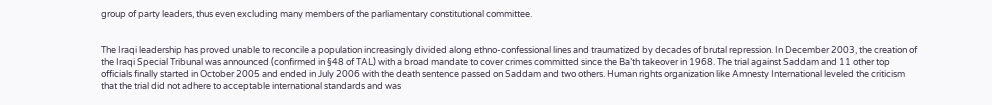group of party leaders, thus even excluding many members of the parliamentary constitutional committee.


The Iraqi leadership has proved unable to reconcile a population increasingly divided along ethno-confessional lines and traumatized by decades of brutal repression. In December 2003, the creation of the Iraqi Special Tribunal was announced (confirmed in §48 of TAL) with a broad mandate to cover crimes committed since the Ba’th takeover in 1968. The trial against Saddam and 11 other top officials finally started in October 2005 and ended in July 2006 with the death sentence passed on Saddam and two others. Human rights organization like Amnesty International leveled the criticism that the trial did not adhere to acceptable international standards and was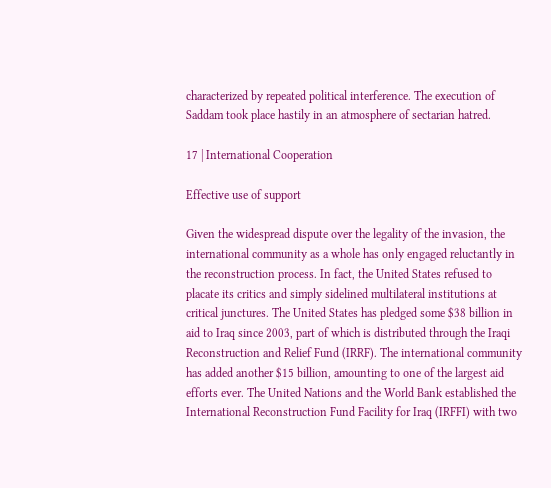characterized by repeated political interference. The execution of Saddam took place hastily in an atmosphere of sectarian hatred.

17 | International Cooperation

Effective use of support

Given the widespread dispute over the legality of the invasion, the international community as a whole has only engaged reluctantly in the reconstruction process. In fact, the United States refused to placate its critics and simply sidelined multilateral institutions at critical junctures. The United States has pledged some $38 billion in aid to Iraq since 2003, part of which is distributed through the Iraqi Reconstruction and Relief Fund (IRRF). The international community has added another $15 billion, amounting to one of the largest aid efforts ever. The United Nations and the World Bank established the International Reconstruction Fund Facility for Iraq (IRFFI) with two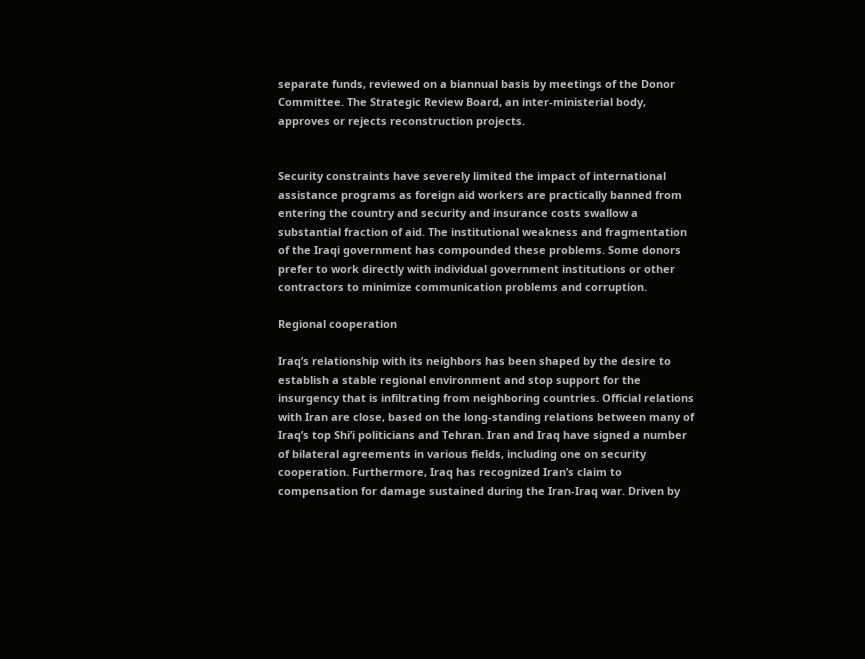separate funds, reviewed on a biannual basis by meetings of the Donor Committee. The Strategic Review Board, an inter-ministerial body, approves or rejects reconstruction projects.


Security constraints have severely limited the impact of international assistance programs as foreign aid workers are practically banned from entering the country and security and insurance costs swallow a substantial fraction of aid. The institutional weakness and fragmentation of the Iraqi government has compounded these problems. Some donors prefer to work directly with individual government institutions or other contractors to minimize communication problems and corruption.

Regional cooperation

Iraq’s relationship with its neighbors has been shaped by the desire to establish a stable regional environment and stop support for the insurgency that is infiltrating from neighboring countries. Official relations with Iran are close, based on the long-standing relations between many of Iraq’s top Shi’i politicians and Tehran. Iran and Iraq have signed a number of bilateral agreements in various fields, including one on security cooperation. Furthermore, Iraq has recognized Iran’s claim to compensation for damage sustained during the Iran-Iraq war. Driven by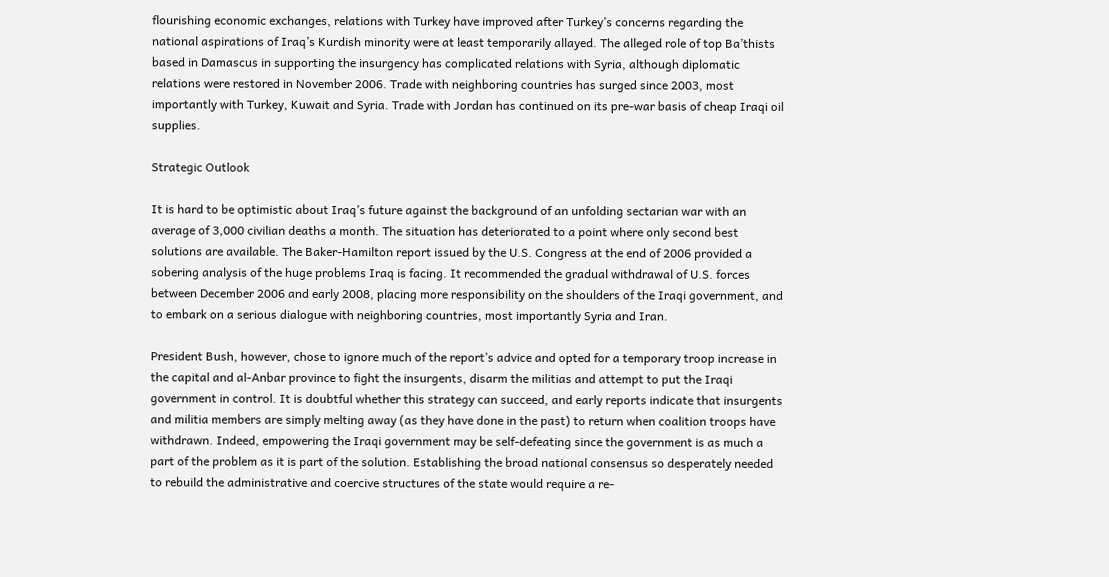flourishing economic exchanges, relations with Turkey have improved after Turkey’s concerns regarding the national aspirations of Iraq’s Kurdish minority were at least temporarily allayed. The alleged role of top Ba’thists based in Damascus in supporting the insurgency has complicated relations with Syria, although diplomatic relations were restored in November 2006. Trade with neighboring countries has surged since 2003, most importantly with Turkey, Kuwait and Syria. Trade with Jordan has continued on its pre-war basis of cheap Iraqi oil supplies.

Strategic Outlook

It is hard to be optimistic about Iraq’s future against the background of an unfolding sectarian war with an average of 3,000 civilian deaths a month. The situation has deteriorated to a point where only second best solutions are available. The Baker-Hamilton report issued by the U.S. Congress at the end of 2006 provided a sobering analysis of the huge problems Iraq is facing. It recommended the gradual withdrawal of U.S. forces between December 2006 and early 2008, placing more responsibility on the shoulders of the Iraqi government, and to embark on a serious dialogue with neighboring countries, most importantly Syria and Iran.

President Bush, however, chose to ignore much of the report’s advice and opted for a temporary troop increase in the capital and al-Anbar province to fight the insurgents, disarm the militias and attempt to put the Iraqi government in control. It is doubtful whether this strategy can succeed, and early reports indicate that insurgents and militia members are simply melting away (as they have done in the past) to return when coalition troops have withdrawn. Indeed, empowering the Iraqi government may be self-defeating since the government is as much a part of the problem as it is part of the solution. Establishing the broad national consensus so desperately needed to rebuild the administrative and coercive structures of the state would require a re-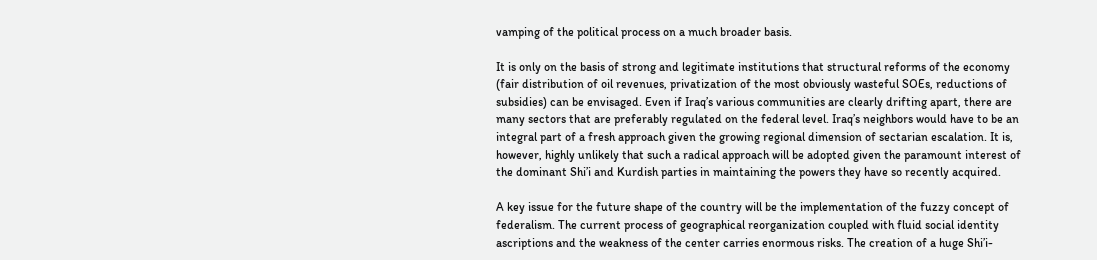vamping of the political process on a much broader basis.

It is only on the basis of strong and legitimate institutions that structural reforms of the economy (fair distribution of oil revenues, privatization of the most obviously wasteful SOEs, reductions of subsidies) can be envisaged. Even if Iraq’s various communities are clearly drifting apart, there are many sectors that are preferably regulated on the federal level. Iraq’s neighbors would have to be an integral part of a fresh approach given the growing regional dimension of sectarian escalation. It is, however, highly unlikely that such a radical approach will be adopted given the paramount interest of the dominant Shi’i and Kurdish parties in maintaining the powers they have so recently acquired.

A key issue for the future shape of the country will be the implementation of the fuzzy concept of federalism. The current process of geographical reorganization coupled with fluid social identity ascriptions and the weakness of the center carries enormous risks. The creation of a huge Shi’i-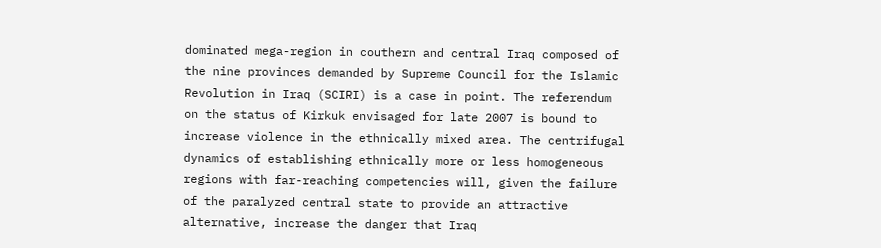dominated mega-region in couthern and central Iraq composed of the nine provinces demanded by Supreme Council for the Islamic Revolution in Iraq (SCIRI) is a case in point. The referendum on the status of Kirkuk envisaged for late 2007 is bound to increase violence in the ethnically mixed area. The centrifugal dynamics of establishing ethnically more or less homogeneous regions with far-reaching competencies will, given the failure of the paralyzed central state to provide an attractive alternative, increase the danger that Iraq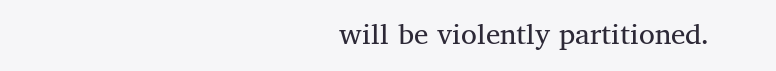will be violently partitioned.